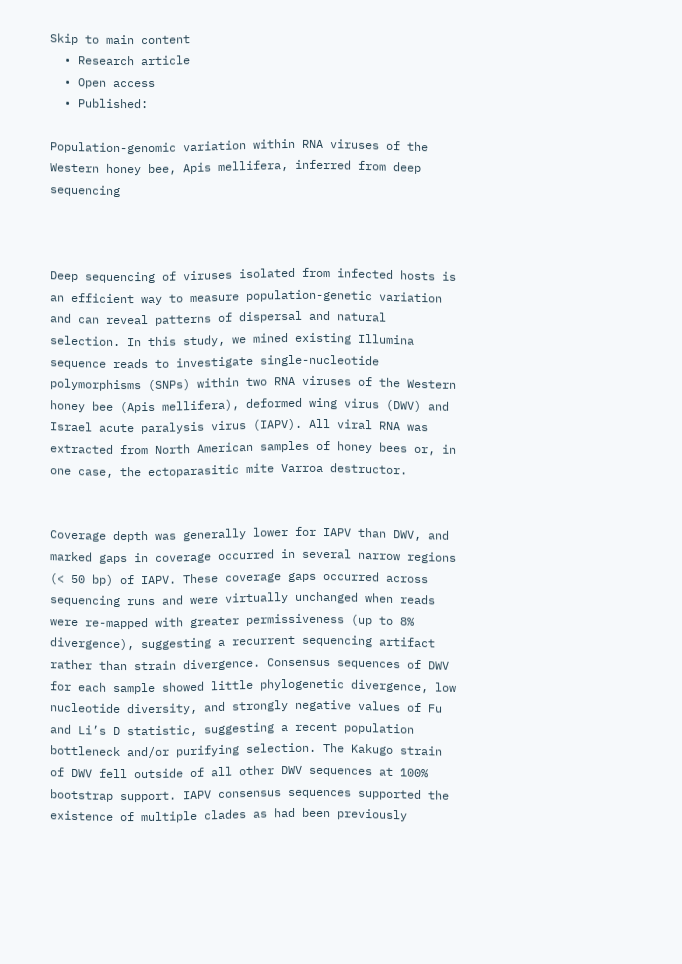Skip to main content
  • Research article
  • Open access
  • Published:

Population-genomic variation within RNA viruses of the Western honey bee, Apis mellifera, inferred from deep sequencing



Deep sequencing of viruses isolated from infected hosts is an efficient way to measure population-genetic variation and can reveal patterns of dispersal and natural selection. In this study, we mined existing Illumina sequence reads to investigate single-nucleotide polymorphisms (SNPs) within two RNA viruses of the Western honey bee (Apis mellifera), deformed wing virus (DWV) and Israel acute paralysis virus (IAPV). All viral RNA was extracted from North American samples of honey bees or, in one case, the ectoparasitic mite Varroa destructor.


Coverage depth was generally lower for IAPV than DWV, and marked gaps in coverage occurred in several narrow regions (< 50 bp) of IAPV. These coverage gaps occurred across sequencing runs and were virtually unchanged when reads were re-mapped with greater permissiveness (up to 8% divergence), suggesting a recurrent sequencing artifact rather than strain divergence. Consensus sequences of DWV for each sample showed little phylogenetic divergence, low nucleotide diversity, and strongly negative values of Fu and Li’s D statistic, suggesting a recent population bottleneck and/or purifying selection. The Kakugo strain of DWV fell outside of all other DWV sequences at 100% bootstrap support. IAPV consensus sequences supported the existence of multiple clades as had been previously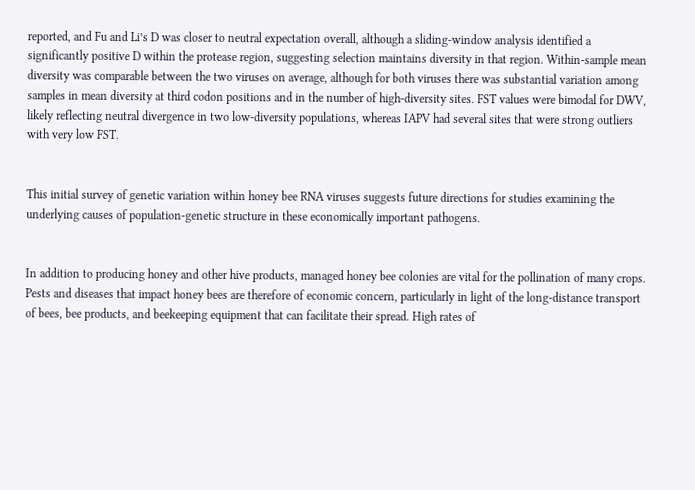reported, and Fu and Li’s D was closer to neutral expectation overall, although a sliding-window analysis identified a significantly positive D within the protease region, suggesting selection maintains diversity in that region. Within-sample mean diversity was comparable between the two viruses on average, although for both viruses there was substantial variation among samples in mean diversity at third codon positions and in the number of high-diversity sites. FST values were bimodal for DWV, likely reflecting neutral divergence in two low-diversity populations, whereas IAPV had several sites that were strong outliers with very low FST.


This initial survey of genetic variation within honey bee RNA viruses suggests future directions for studies examining the underlying causes of population-genetic structure in these economically important pathogens.


In addition to producing honey and other hive products, managed honey bee colonies are vital for the pollination of many crops. Pests and diseases that impact honey bees are therefore of economic concern, particularly in light of the long-distance transport of bees, bee products, and beekeeping equipment that can facilitate their spread. High rates of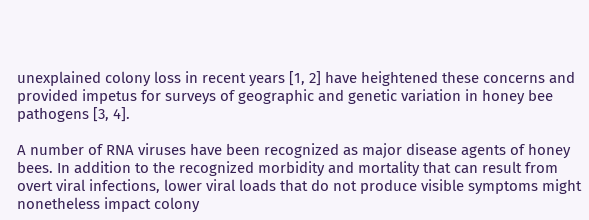unexplained colony loss in recent years [1, 2] have heightened these concerns and provided impetus for surveys of geographic and genetic variation in honey bee pathogens [3, 4].

A number of RNA viruses have been recognized as major disease agents of honey bees. In addition to the recognized morbidity and mortality that can result from overt viral infections, lower viral loads that do not produce visible symptoms might nonetheless impact colony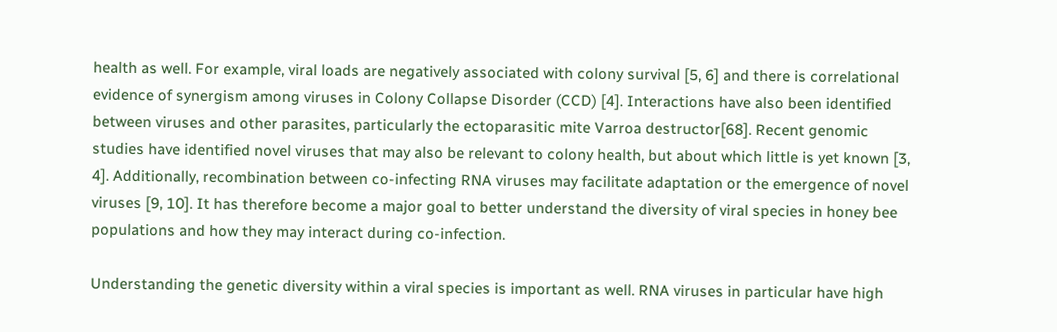health as well. For example, viral loads are negatively associated with colony survival [5, 6] and there is correlational evidence of synergism among viruses in Colony Collapse Disorder (CCD) [4]. Interactions have also been identified between viruses and other parasites, particularly the ectoparasitic mite Varroa destructor[68]. Recent genomic studies have identified novel viruses that may also be relevant to colony health, but about which little is yet known [3, 4]. Additionally, recombination between co-infecting RNA viruses may facilitate adaptation or the emergence of novel viruses [9, 10]. It has therefore become a major goal to better understand the diversity of viral species in honey bee populations and how they may interact during co-infection.

Understanding the genetic diversity within a viral species is important as well. RNA viruses in particular have high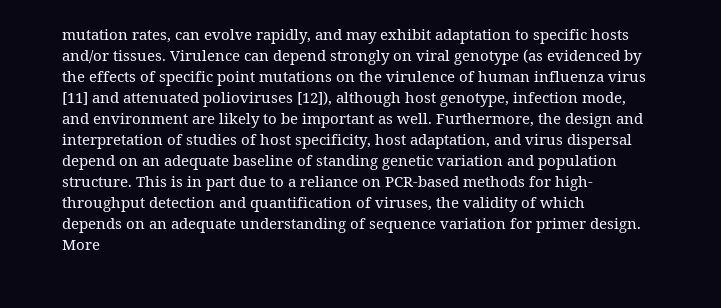mutation rates, can evolve rapidly, and may exhibit adaptation to specific hosts and/or tissues. Virulence can depend strongly on viral genotype (as evidenced by the effects of specific point mutations on the virulence of human influenza virus [11] and attenuated polioviruses [12]), although host genotype, infection mode, and environment are likely to be important as well. Furthermore, the design and interpretation of studies of host specificity, host adaptation, and virus dispersal depend on an adequate baseline of standing genetic variation and population structure. This is in part due to a reliance on PCR-based methods for high-throughput detection and quantification of viruses, the validity of which depends on an adequate understanding of sequence variation for primer design. More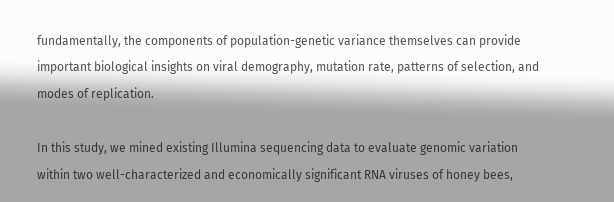fundamentally, the components of population-genetic variance themselves can provide important biological insights on viral demography, mutation rate, patterns of selection, and modes of replication.

In this study, we mined existing Illumina sequencing data to evaluate genomic variation within two well-characterized and economically significant RNA viruses of honey bees,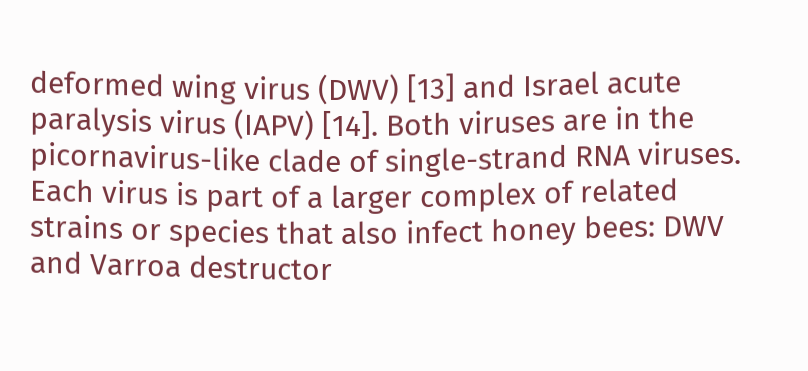deformed wing virus (DWV) [13] and Israel acute paralysis virus (IAPV) [14]. Both viruses are in the picornavirus-like clade of single-strand RNA viruses. Each virus is part of a larger complex of related strains or species that also infect honey bees: DWV and Varroa destructor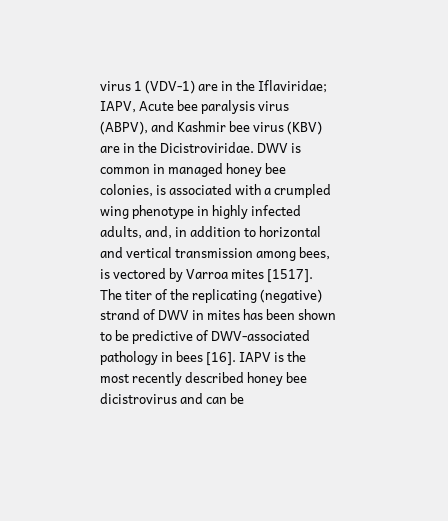virus 1 (VDV-1) are in the Iflaviridae; IAPV, Acute bee paralysis virus (ABPV), and Kashmir bee virus (KBV) are in the Dicistroviridae. DWV is common in managed honey bee colonies, is associated with a crumpled wing phenotype in highly infected adults, and, in addition to horizontal and vertical transmission among bees, is vectored by Varroa mites [1517]. The titer of the replicating (negative) strand of DWV in mites has been shown to be predictive of DWV-associated pathology in bees [16]. IAPV is the most recently described honey bee dicistrovirus and can be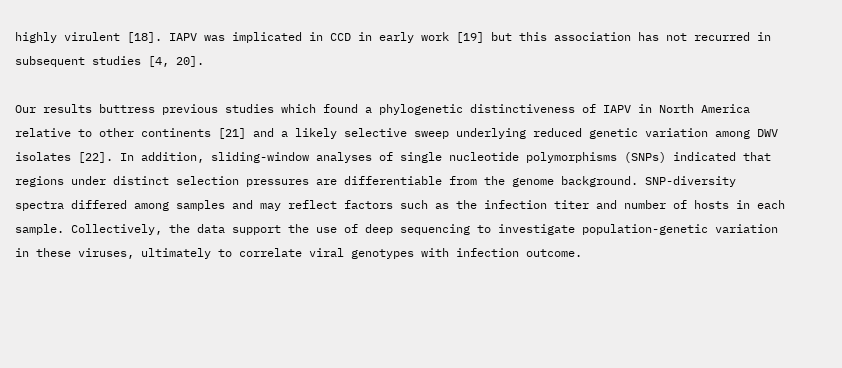highly virulent [18]. IAPV was implicated in CCD in early work [19] but this association has not recurred in subsequent studies [4, 20].

Our results buttress previous studies which found a phylogenetic distinctiveness of IAPV in North America relative to other continents [21] and a likely selective sweep underlying reduced genetic variation among DWV isolates [22]. In addition, sliding-window analyses of single nucleotide polymorphisms (SNPs) indicated that regions under distinct selection pressures are differentiable from the genome background. SNP-diversity spectra differed among samples and may reflect factors such as the infection titer and number of hosts in each sample. Collectively, the data support the use of deep sequencing to investigate population-genetic variation in these viruses, ultimately to correlate viral genotypes with infection outcome.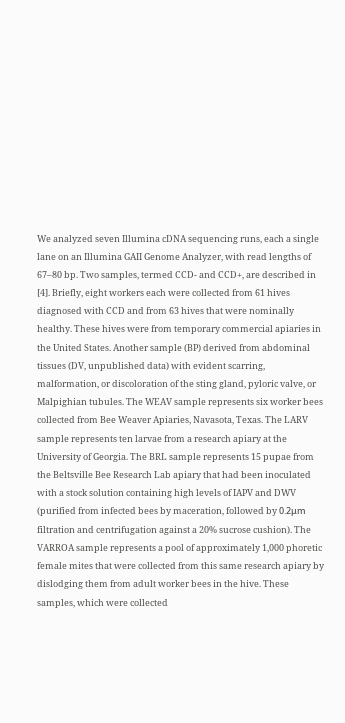We analyzed seven Illumina cDNA sequencing runs, each a single lane on an Illumina GAII Genome Analyzer, with read lengths of 67–80 bp. Two samples, termed CCD- and CCD+, are described in [4]. Briefly, eight workers each were collected from 61 hives diagnosed with CCD and from 63 hives that were nominally healthy. These hives were from temporary commercial apiaries in the United States. Another sample (BP) derived from abdominal tissues (DV, unpublished data) with evident scarring, malformation, or discoloration of the sting gland, pyloric valve, or Malpighian tubules. The WEAV sample represents six worker bees collected from Bee Weaver Apiaries, Navasota, Texas. The LARV sample represents ten larvae from a research apiary at the University of Georgia. The BRL sample represents 15 pupae from the Beltsville Bee Research Lab apiary that had been inoculated with a stock solution containing high levels of IAPV and DWV (purified from infected bees by maceration, followed by 0.2μm filtration and centrifugation against a 20% sucrose cushion). The VARROA sample represents a pool of approximately 1,000 phoretic female mites that were collected from this same research apiary by dislodging them from adult worker bees in the hive. These samples, which were collected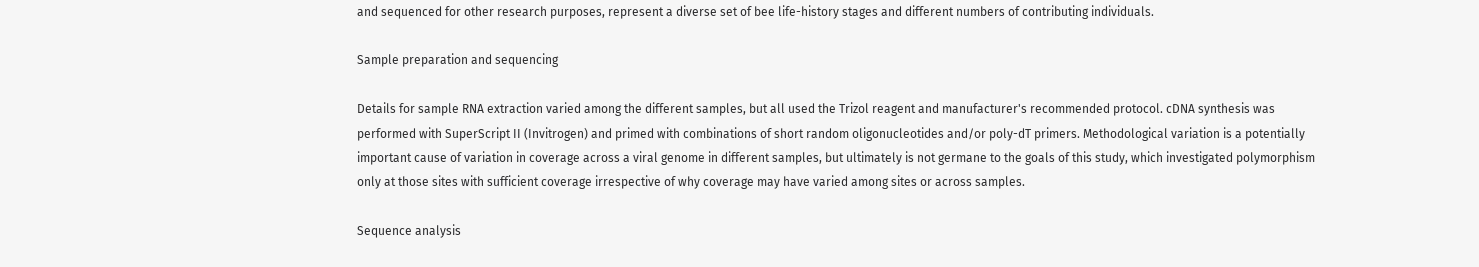and sequenced for other research purposes, represent a diverse set of bee life-history stages and different numbers of contributing individuals.

Sample preparation and sequencing

Details for sample RNA extraction varied among the different samples, but all used the Trizol reagent and manufacturer's recommended protocol. cDNA synthesis was performed with SuperScript II (Invitrogen) and primed with combinations of short random oligonucleotides and/or poly-dT primers. Methodological variation is a potentially important cause of variation in coverage across a viral genome in different samples, but ultimately is not germane to the goals of this study, which investigated polymorphism only at those sites with sufficient coverage irrespective of why coverage may have varied among sites or across samples.

Sequence analysis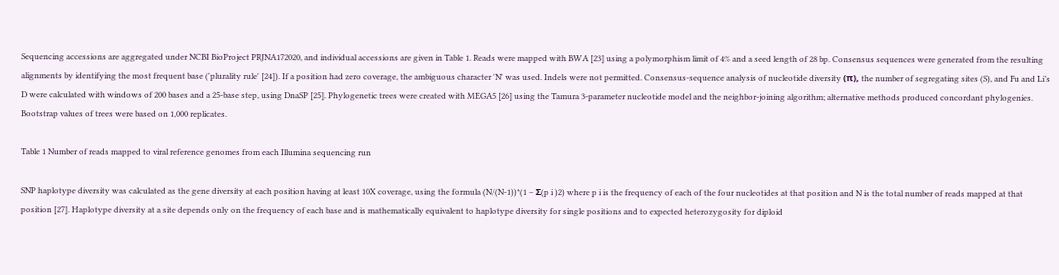Sequencing accessions are aggregated under NCBI BioProject PRJNA172020, and individual accessions are given in Table 1. Reads were mapped with BWA [23] using a polymorphism limit of 4% and a seed length of 28 bp. Consensus sequences were generated from the resulting alignments by identifying the most frequent base ('plurality rule' [24]). If a position had zero coverage, the ambiguous character 'N' was used. Indels were not permitted. Consensus-sequence analysis of nucleotide diversity (π), the number of segregating sites (S), and Fu and Li’s D were calculated with windows of 200 bases and a 25-base step, using DnaSP [25]. Phylogenetic trees were created with MEGA5 [26] using the Tamura 3-parameter nucleotide model and the neighbor-joining algorithm; alternative methods produced concordant phylogenies. Bootstrap values of trees were based on 1,000 replicates.

Table 1 Number of reads mapped to viral reference genomes from each Illumina sequencing run

SNP haplotype diversity was calculated as the gene diversity at each position having at least 10X coverage, using the formula (N/(N-1))*(1 – Σ(p i )2) where p i is the frequency of each of the four nucleotides at that position and N is the total number of reads mapped at that position [27]. Haplotype diversity at a site depends only on the frequency of each base and is mathematically equivalent to haplotype diversity for single positions and to expected heterozygosity for diploid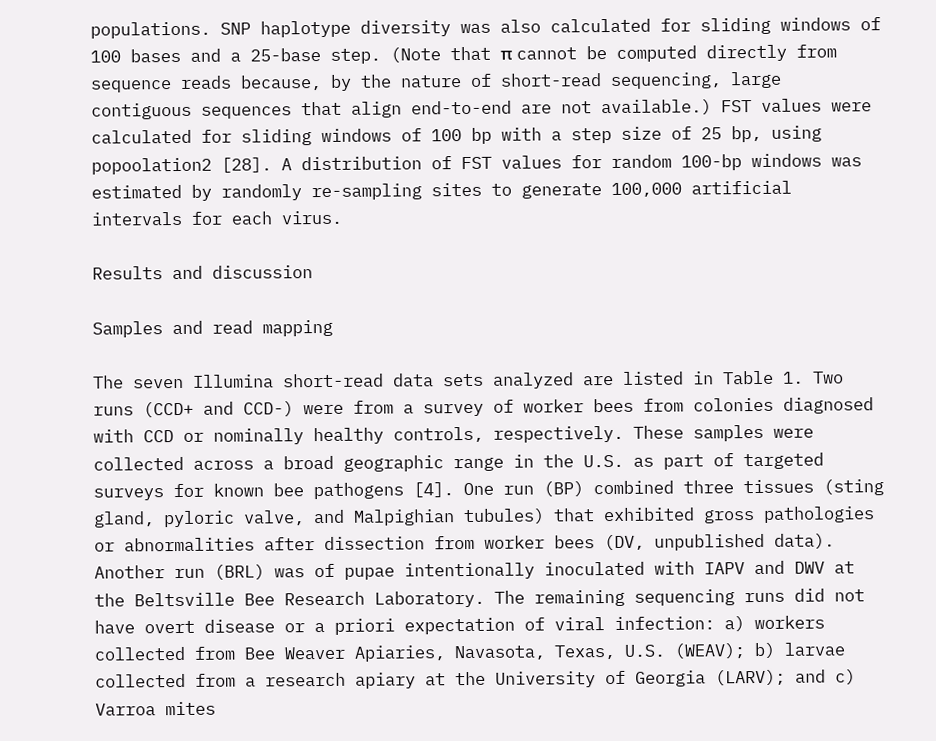populations. SNP haplotype diversity was also calculated for sliding windows of 100 bases and a 25-base step. (Note that π cannot be computed directly from sequence reads because, by the nature of short-read sequencing, large contiguous sequences that align end-to-end are not available.) FST values were calculated for sliding windows of 100 bp with a step size of 25 bp, using popoolation2 [28]. A distribution of FST values for random 100-bp windows was estimated by randomly re-sampling sites to generate 100,000 artificial intervals for each virus.

Results and discussion

Samples and read mapping

The seven Illumina short-read data sets analyzed are listed in Table 1. Two runs (CCD+ and CCD-) were from a survey of worker bees from colonies diagnosed with CCD or nominally healthy controls, respectively. These samples were collected across a broad geographic range in the U.S. as part of targeted surveys for known bee pathogens [4]. One run (BP) combined three tissues (sting gland, pyloric valve, and Malpighian tubules) that exhibited gross pathologies or abnormalities after dissection from worker bees (DV, unpublished data). Another run (BRL) was of pupae intentionally inoculated with IAPV and DWV at the Beltsville Bee Research Laboratory. The remaining sequencing runs did not have overt disease or a priori expectation of viral infection: a) workers collected from Bee Weaver Apiaries, Navasota, Texas, U.S. (WEAV); b) larvae collected from a research apiary at the University of Georgia (LARV); and c) Varroa mites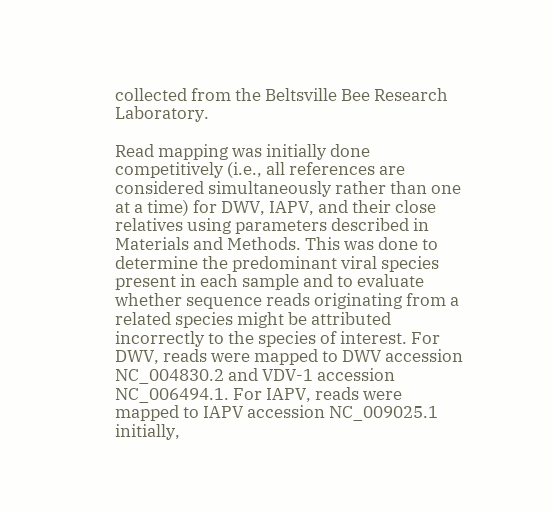collected from the Beltsville Bee Research Laboratory.

Read mapping was initially done competitively (i.e., all references are considered simultaneously rather than one at a time) for DWV, IAPV, and their close relatives using parameters described in Materials and Methods. This was done to determine the predominant viral species present in each sample and to evaluate whether sequence reads originating from a related species might be attributed incorrectly to the species of interest. For DWV, reads were mapped to DWV accession NC_004830.2 and VDV-1 accession NC_006494.1. For IAPV, reads were mapped to IAPV accession NC_009025.1 initially,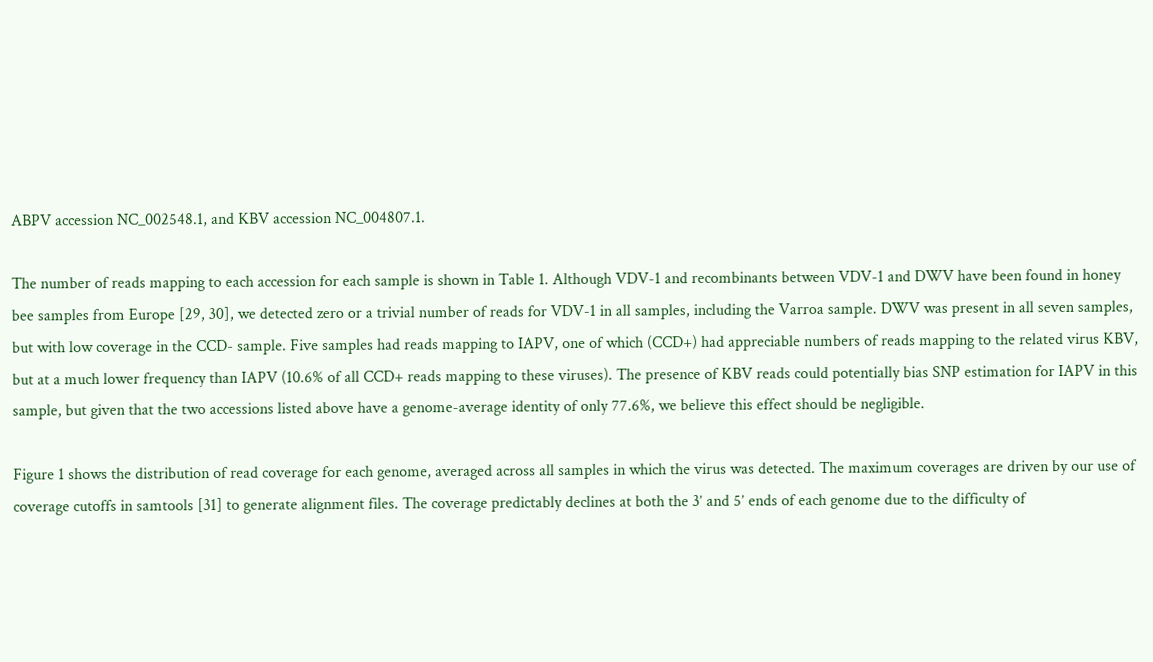ABPV accession NC_002548.1, and KBV accession NC_004807.1.

The number of reads mapping to each accession for each sample is shown in Table 1. Although VDV-1 and recombinants between VDV-1 and DWV have been found in honey bee samples from Europe [29, 30], we detected zero or a trivial number of reads for VDV-1 in all samples, including the Varroa sample. DWV was present in all seven samples, but with low coverage in the CCD- sample. Five samples had reads mapping to IAPV, one of which (CCD+) had appreciable numbers of reads mapping to the related virus KBV, but at a much lower frequency than IAPV (10.6% of all CCD+ reads mapping to these viruses). The presence of KBV reads could potentially bias SNP estimation for IAPV in this sample, but given that the two accessions listed above have a genome-average identity of only 77.6%, we believe this effect should be negligible.

Figure 1 shows the distribution of read coverage for each genome, averaged across all samples in which the virus was detected. The maximum coverages are driven by our use of coverage cutoffs in samtools [31] to generate alignment files. The coverage predictably declines at both the 3’ and 5’ ends of each genome due to the difficulty of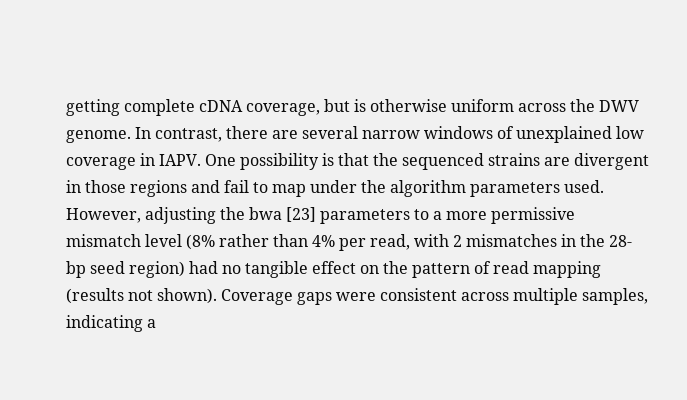getting complete cDNA coverage, but is otherwise uniform across the DWV genome. In contrast, there are several narrow windows of unexplained low coverage in IAPV. One possibility is that the sequenced strains are divergent in those regions and fail to map under the algorithm parameters used. However, adjusting the bwa [23] parameters to a more permissive mismatch level (8% rather than 4% per read, with 2 mismatches in the 28-bp seed region) had no tangible effect on the pattern of read mapping (results not shown). Coverage gaps were consistent across multiple samples, indicating a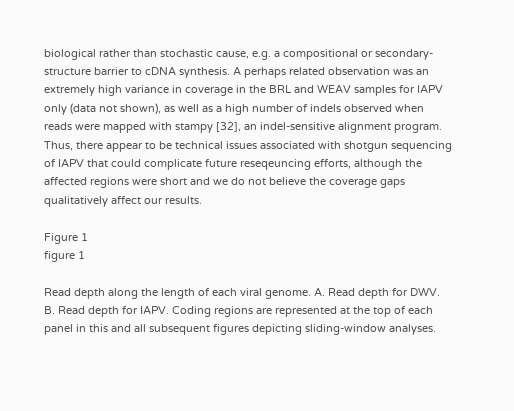biological rather than stochastic cause, e.g. a compositional or secondary-structure barrier to cDNA synthesis. A perhaps related observation was an extremely high variance in coverage in the BRL and WEAV samples for IAPV only (data not shown), as well as a high number of indels observed when reads were mapped with stampy [32], an indel-sensitive alignment program. Thus, there appear to be technical issues associated with shotgun sequencing of IAPV that could complicate future reseqeuncing efforts, although the affected regions were short and we do not believe the coverage gaps qualitatively affect our results.

Figure 1
figure 1

Read depth along the length of each viral genome. A. Read depth for DWV. B. Read depth for IAPV. Coding regions are represented at the top of each panel in this and all subsequent figures depicting sliding-window analyses.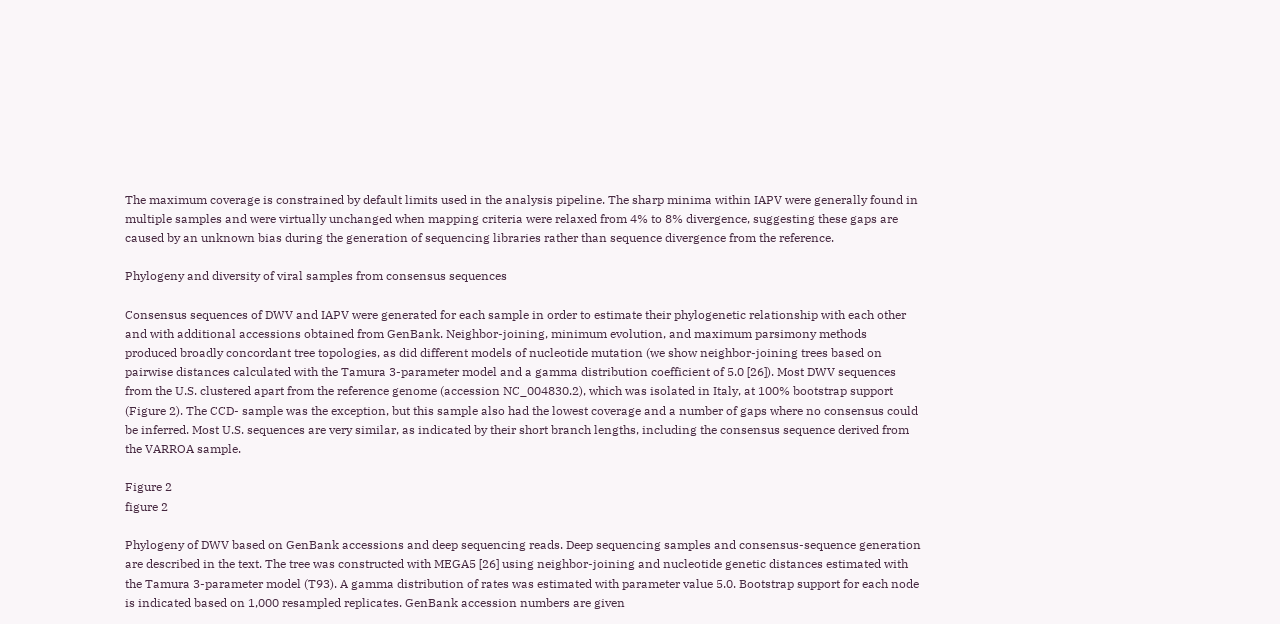The maximum coverage is constrained by default limits used in the analysis pipeline. The sharp minima within IAPV were generally found in multiple samples and were virtually unchanged when mapping criteria were relaxed from 4% to 8% divergence, suggesting these gaps are caused by an unknown bias during the generation of sequencing libraries rather than sequence divergence from the reference.

Phylogeny and diversity of viral samples from consensus sequences

Consensus sequences of DWV and IAPV were generated for each sample in order to estimate their phylogenetic relationship with each other and with additional accessions obtained from GenBank. Neighbor-joining, minimum evolution, and maximum parsimony methods produced broadly concordant tree topologies, as did different models of nucleotide mutation (we show neighbor-joining trees based on pairwise distances calculated with the Tamura 3-parameter model and a gamma distribution coefficient of 5.0 [26]). Most DWV sequences from the U.S. clustered apart from the reference genome (accession NC_004830.2), which was isolated in Italy, at 100% bootstrap support (Figure 2). The CCD- sample was the exception, but this sample also had the lowest coverage and a number of gaps where no consensus could be inferred. Most U.S. sequences are very similar, as indicated by their short branch lengths, including the consensus sequence derived from the VARROA sample.

Figure 2
figure 2

Phylogeny of DWV based on GenBank accessions and deep sequencing reads. Deep sequencing samples and consensus-sequence generation are described in the text. The tree was constructed with MEGA5 [26] using neighbor-joining and nucleotide genetic distances estimated with the Tamura 3-parameter model (T93). A gamma distribution of rates was estimated with parameter value 5.0. Bootstrap support for each node is indicated based on 1,000 resampled replicates. GenBank accession numbers are given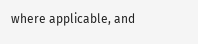where applicable, and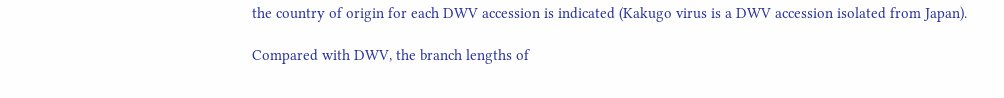the country of origin for each DWV accession is indicated (Kakugo virus is a DWV accession isolated from Japan).

Compared with DWV, the branch lengths of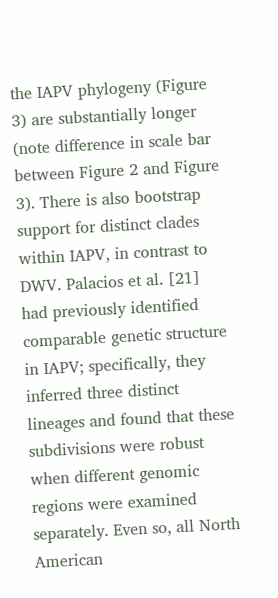the IAPV phylogeny (Figure 3) are substantially longer (note difference in scale bar between Figure 2 and Figure 3). There is also bootstrap support for distinct clades within IAPV, in contrast to DWV. Palacios et al. [21] had previously identified comparable genetic structure in IAPV; specifically, they inferred three distinct lineages and found that these subdivisions were robust when different genomic regions were examined separately. Even so, all North American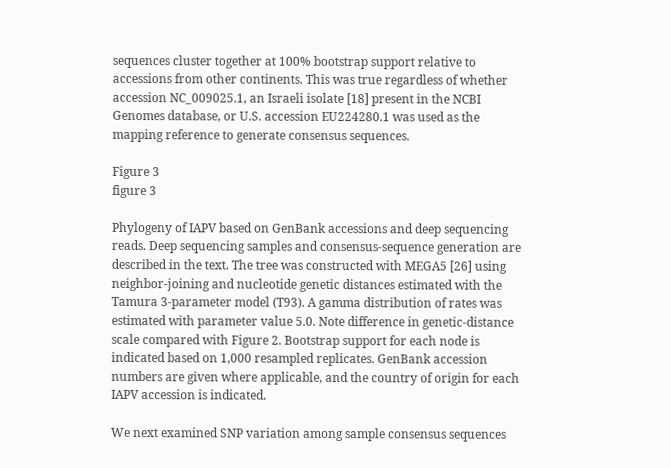sequences cluster together at 100% bootstrap support relative to accessions from other continents. This was true regardless of whether accession NC_009025.1, an Israeli isolate [18] present in the NCBI Genomes database, or U.S. accession EU224280.1 was used as the mapping reference to generate consensus sequences.

Figure 3
figure 3

Phylogeny of IAPV based on GenBank accessions and deep sequencing reads. Deep sequencing samples and consensus-sequence generation are described in the text. The tree was constructed with MEGA5 [26] using neighbor-joining and nucleotide genetic distances estimated with the Tamura 3-parameter model (T93). A gamma distribution of rates was estimated with parameter value 5.0. Note difference in genetic-distance scale compared with Figure 2. Bootstrap support for each node is indicated based on 1,000 resampled replicates. GenBank accession numbers are given where applicable, and the country of origin for each IAPV accession is indicated.

We next examined SNP variation among sample consensus sequences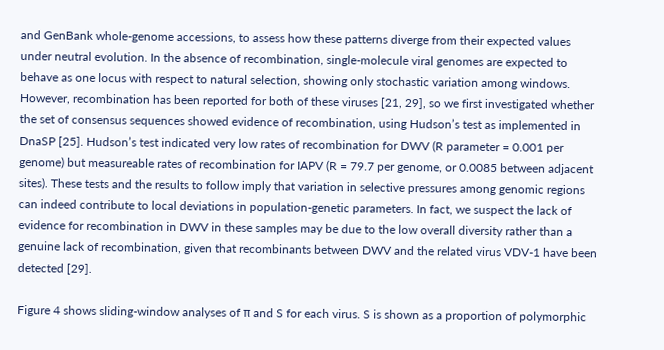and GenBank whole-genome accessions, to assess how these patterns diverge from their expected values under neutral evolution. In the absence of recombination, single-molecule viral genomes are expected to behave as one locus with respect to natural selection, showing only stochastic variation among windows. However, recombination has been reported for both of these viruses [21, 29], so we first investigated whether the set of consensus sequences showed evidence of recombination, using Hudson’s test as implemented in DnaSP [25]. Hudson’s test indicated very low rates of recombination for DWV (R parameter = 0.001 per genome) but measureable rates of recombination for IAPV (R = 79.7 per genome, or 0.0085 between adjacent sites). These tests and the results to follow imply that variation in selective pressures among genomic regions can indeed contribute to local deviations in population-genetic parameters. In fact, we suspect the lack of evidence for recombination in DWV in these samples may be due to the low overall diversity rather than a genuine lack of recombination, given that recombinants between DWV and the related virus VDV-1 have been detected [29].

Figure 4 shows sliding-window analyses of π and S for each virus. S is shown as a proportion of polymorphic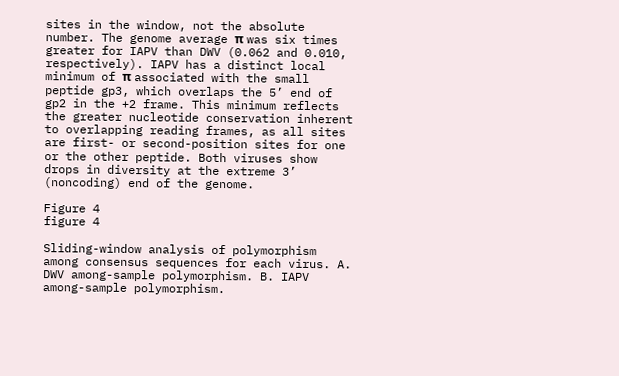sites in the window, not the absolute number. The genome average π was six times greater for IAPV than DWV (0.062 and 0.010, respectively). IAPV has a distinct local minimum of π associated with the small peptide gp3, which overlaps the 5’ end of gp2 in the +2 frame. This minimum reflects the greater nucleotide conservation inherent to overlapping reading frames, as all sites are first- or second-position sites for one or the other peptide. Both viruses show drops in diversity at the extreme 3’ (noncoding) end of the genome.

Figure 4
figure 4

Sliding-window analysis of polymorphism among consensus sequences for each virus. A. DWV among-sample polymorphism. B. IAPV among-sample polymorphism.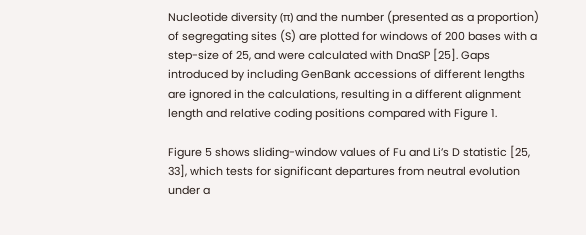Nucleotide diversity (π) and the number (presented as a proportion) of segregating sites (S) are plotted for windows of 200 bases with a step-size of 25, and were calculated with DnaSP [25]. Gaps introduced by including GenBank accessions of different lengths are ignored in the calculations, resulting in a different alignment length and relative coding positions compared with Figure 1.

Figure 5 shows sliding-window values of Fu and Li’s D statistic [25, 33], which tests for significant departures from neutral evolution under a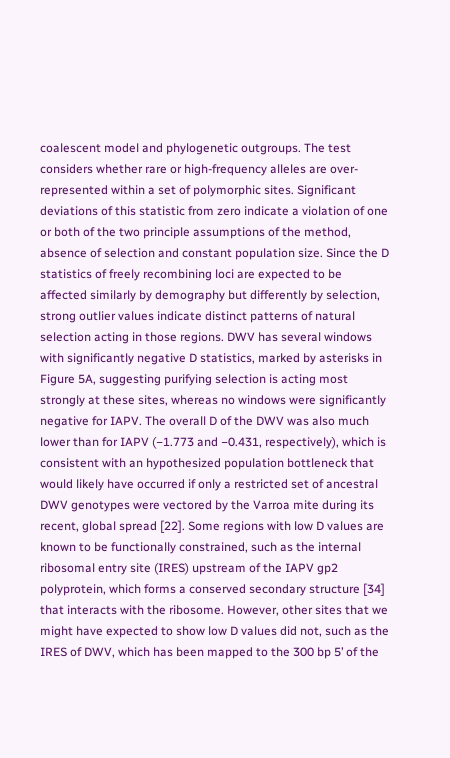coalescent model and phylogenetic outgroups. The test considers whether rare or high-frequency alleles are over-represented within a set of polymorphic sites. Significant deviations of this statistic from zero indicate a violation of one or both of the two principle assumptions of the method, absence of selection and constant population size. Since the D statistics of freely recombining loci are expected to be affected similarly by demography but differently by selection, strong outlier values indicate distinct patterns of natural selection acting in those regions. DWV has several windows with significantly negative D statistics, marked by asterisks in Figure 5A, suggesting purifying selection is acting most strongly at these sites, whereas no windows were significantly negative for IAPV. The overall D of the DWV was also much lower than for IAPV (−1.773 and −0.431, respectively), which is consistent with an hypothesized population bottleneck that would likely have occurred if only a restricted set of ancestral DWV genotypes were vectored by the Varroa mite during its recent, global spread [22]. Some regions with low D values are known to be functionally constrained, such as the internal ribosomal entry site (IRES) upstream of the IAPV gp2 polyprotein, which forms a conserved secondary structure [34] that interacts with the ribosome. However, other sites that we might have expected to show low D values did not, such as the IRES of DWV, which has been mapped to the 300 bp 5’ of the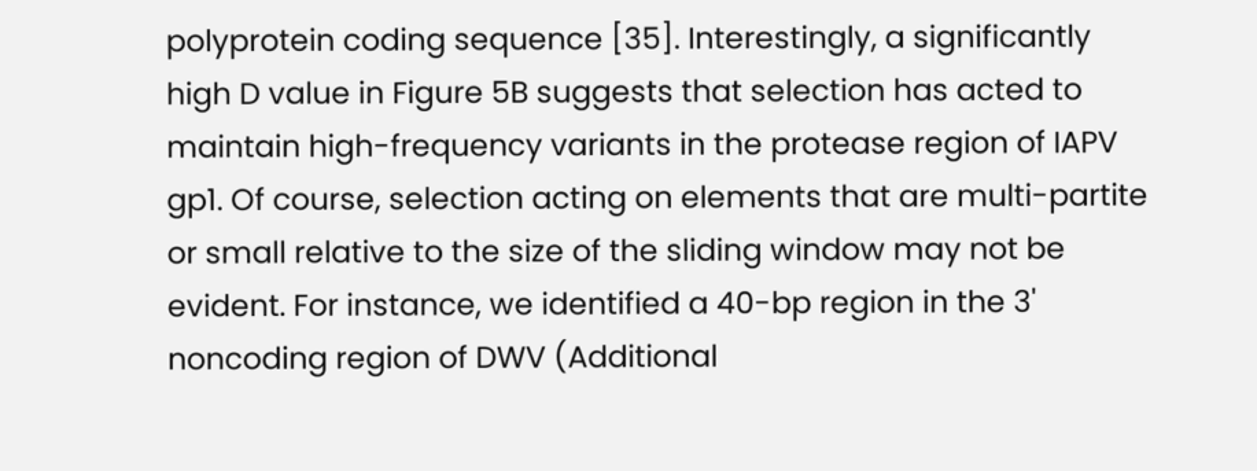polyprotein coding sequence [35]. Interestingly, a significantly high D value in Figure 5B suggests that selection has acted to maintain high-frequency variants in the protease region of IAPV gp1. Of course, selection acting on elements that are multi-partite or small relative to the size of the sliding window may not be evident. For instance, we identified a 40-bp region in the 3' noncoding region of DWV (Additional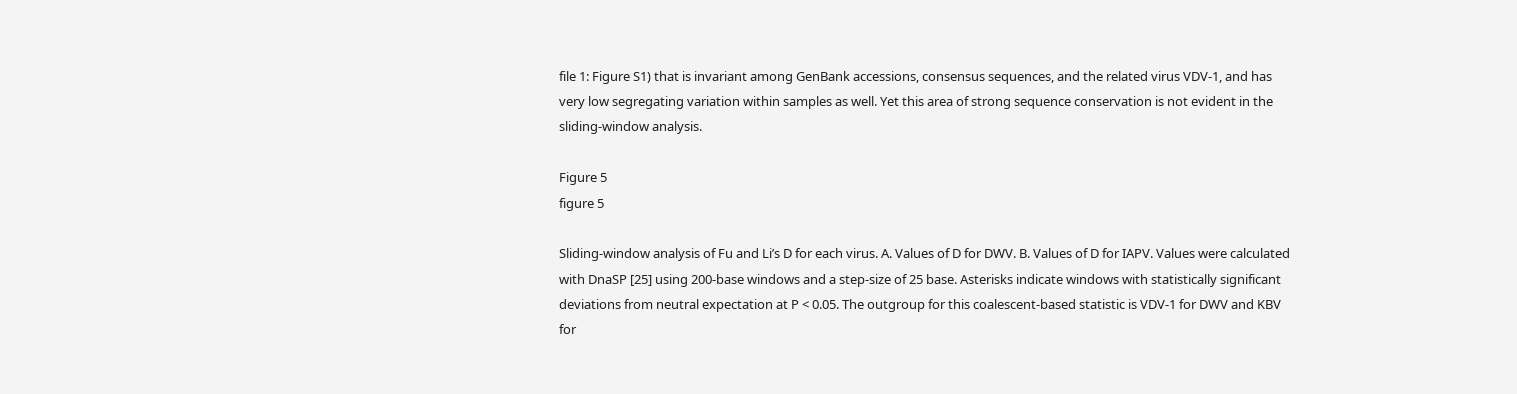file 1: Figure S1) that is invariant among GenBank accessions, consensus sequences, and the related virus VDV-1, and has very low segregating variation within samples as well. Yet this area of strong sequence conservation is not evident in the sliding-window analysis.

Figure 5
figure 5

Sliding-window analysis of Fu and Li’s D for each virus. A. Values of D for DWV. B. Values of D for IAPV. Values were calculated with DnaSP [25] using 200-base windows and a step-size of 25 base. Asterisks indicate windows with statistically significant deviations from neutral expectation at P < 0.05. The outgroup for this coalescent-based statistic is VDV-1 for DWV and KBV for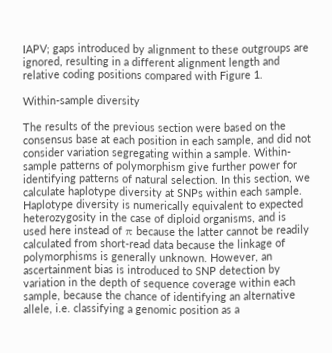IAPV; gaps introduced by alignment to these outgroups are ignored, resulting in a different alignment length and relative coding positions compared with Figure 1.

Within-sample diversity

The results of the previous section were based on the consensus base at each position in each sample, and did not consider variation segregating within a sample. Within-sample patterns of polymorphism give further power for identifying patterns of natural selection. In this section, we calculate haplotype diversity at SNPs within each sample. Haplotype diversity is numerically equivalent to expected heterozygosity in the case of diploid organisms, and is used here instead of π because the latter cannot be readily calculated from short-read data because the linkage of polymorphisms is generally unknown. However, an ascertainment bias is introduced to SNP detection by variation in the depth of sequence coverage within each sample, because the chance of identifying an alternative allele, i.e. classifying a genomic position as a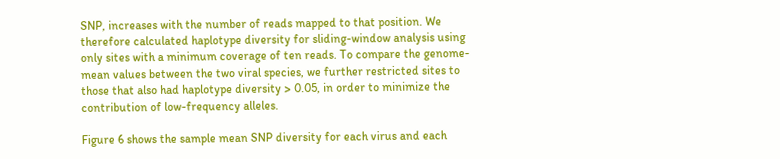SNP, increases with the number of reads mapped to that position. We therefore calculated haplotype diversity for sliding-window analysis using only sites with a minimum coverage of ten reads. To compare the genome-mean values between the two viral species, we further restricted sites to those that also had haplotype diversity > 0.05, in order to minimize the contribution of low-frequency alleles.

Figure 6 shows the sample mean SNP diversity for each virus and each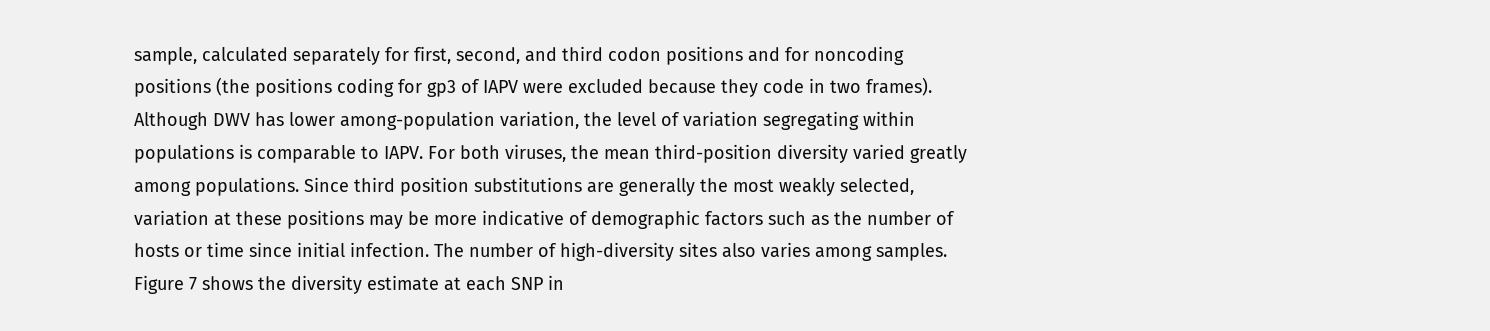sample, calculated separately for first, second, and third codon positions and for noncoding positions (the positions coding for gp3 of IAPV were excluded because they code in two frames). Although DWV has lower among-population variation, the level of variation segregating within populations is comparable to IAPV. For both viruses, the mean third-position diversity varied greatly among populations. Since third position substitutions are generally the most weakly selected, variation at these positions may be more indicative of demographic factors such as the number of hosts or time since initial infection. The number of high-diversity sites also varies among samples. Figure 7 shows the diversity estimate at each SNP in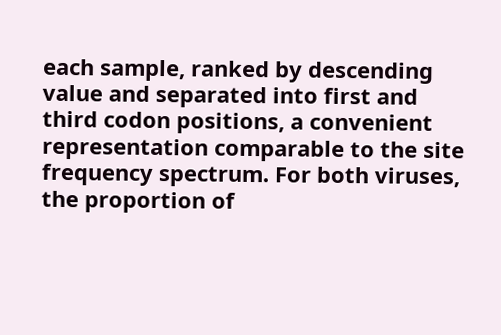each sample, ranked by descending value and separated into first and third codon positions, a convenient representation comparable to the site frequency spectrum. For both viruses, the proportion of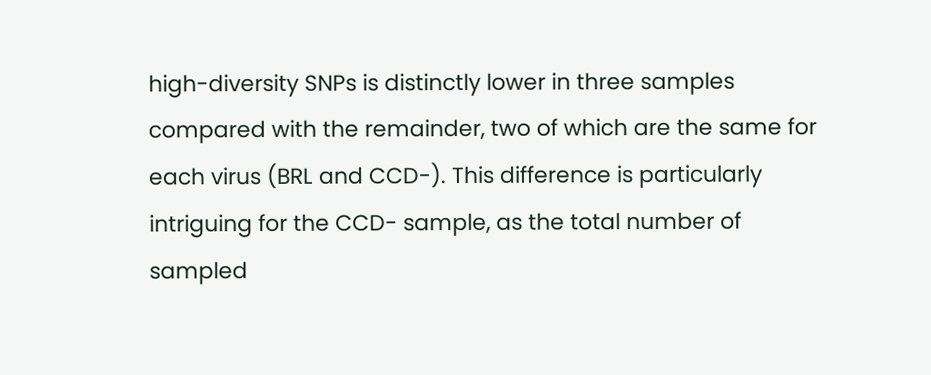high-diversity SNPs is distinctly lower in three samples compared with the remainder, two of which are the same for each virus (BRL and CCD-). This difference is particularly intriguing for the CCD- sample, as the total number of sampled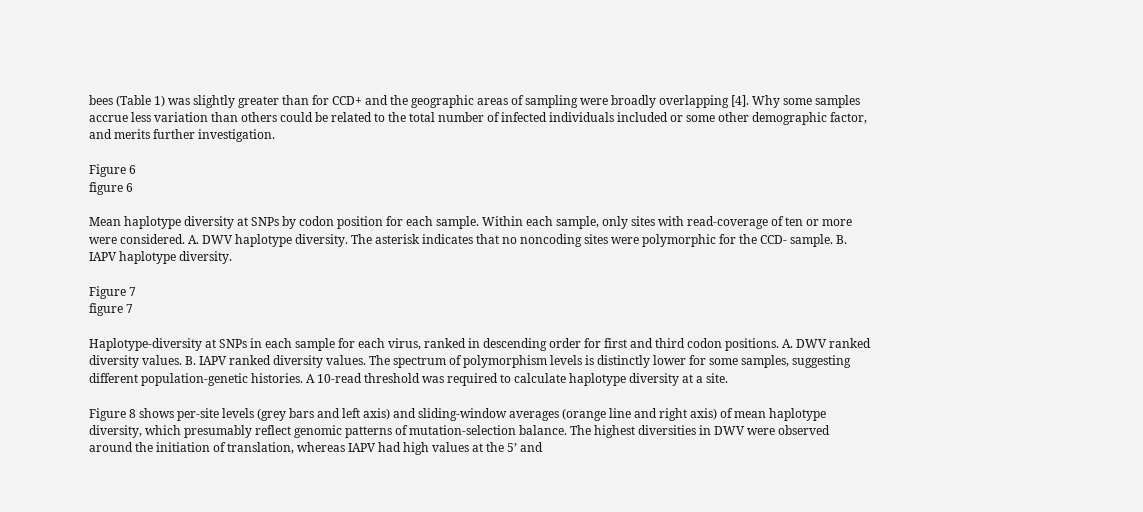bees (Table 1) was slightly greater than for CCD+ and the geographic areas of sampling were broadly overlapping [4]. Why some samples accrue less variation than others could be related to the total number of infected individuals included or some other demographic factor, and merits further investigation.

Figure 6
figure 6

Mean haplotype diversity at SNPs by codon position for each sample. Within each sample, only sites with read-coverage of ten or more were considered. A. DWV haplotype diversity. The asterisk indicates that no noncoding sites were polymorphic for the CCD- sample. B. IAPV haplotype diversity.

Figure 7
figure 7

Haplotype-diversity at SNPs in each sample for each virus, ranked in descending order for first and third codon positions. A. DWV ranked diversity values. B. IAPV ranked diversity values. The spectrum of polymorphism levels is distinctly lower for some samples, suggesting different population-genetic histories. A 10-read threshold was required to calculate haplotype diversity at a site.

Figure 8 shows per-site levels (grey bars and left axis) and sliding-window averages (orange line and right axis) of mean haplotype diversity, which presumably reflect genomic patterns of mutation-selection balance. The highest diversities in DWV were observed around the initiation of translation, whereas IAPV had high values at the 5’ and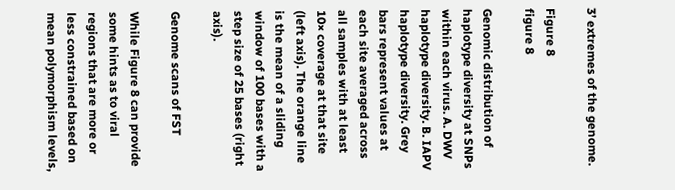3’ extremes of the genome.

Figure 8
figure 8

Genomic distribution of haplotype diversity at SNPs within each virus. A. DWV haplotype diversity. B. IAPV haplotype diversity. Grey bars represent values at each site averaged across all samples with at least 10× coverage at that site (left axis). The orange line is the mean of a sliding window of 100 bases with a step size of 25 bases (right axis).

Genome scans of FST

While Figure 8 can provide some hints as to viral regions that are more or less constrained based on mean polymorphism levels,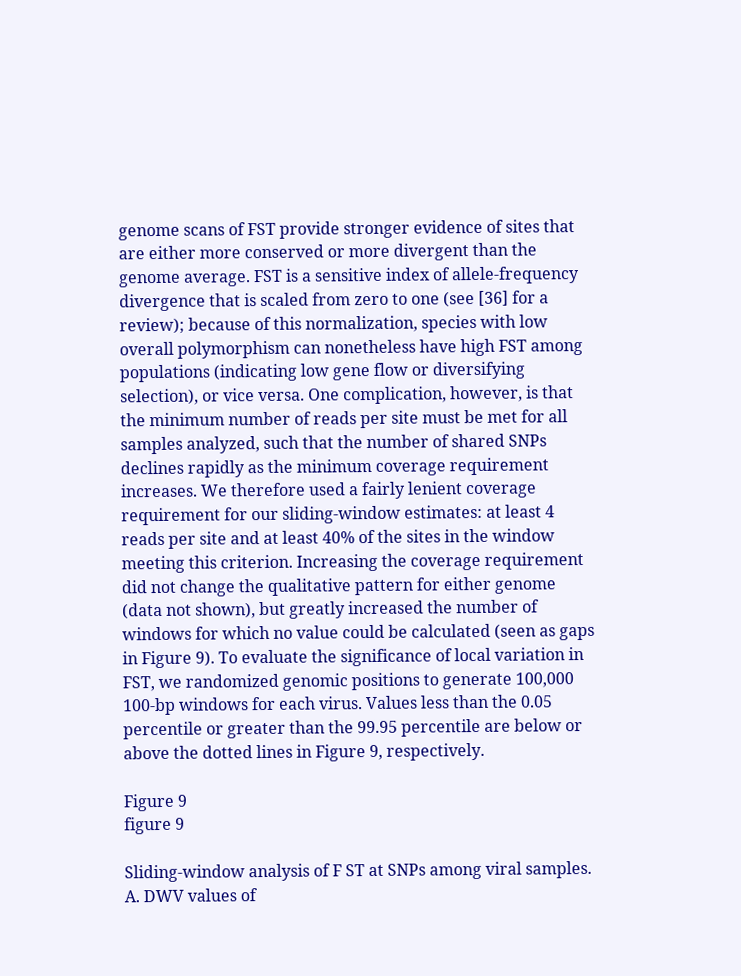genome scans of FST provide stronger evidence of sites that are either more conserved or more divergent than the genome average. FST is a sensitive index of allele-frequency divergence that is scaled from zero to one (see [36] for a review); because of this normalization, species with low overall polymorphism can nonetheless have high FST among populations (indicating low gene flow or diversifying selection), or vice versa. One complication, however, is that the minimum number of reads per site must be met for all samples analyzed, such that the number of shared SNPs declines rapidly as the minimum coverage requirement increases. We therefore used a fairly lenient coverage requirement for our sliding-window estimates: at least 4 reads per site and at least 40% of the sites in the window meeting this criterion. Increasing the coverage requirement did not change the qualitative pattern for either genome (data not shown), but greatly increased the number of windows for which no value could be calculated (seen as gaps in Figure 9). To evaluate the significance of local variation in FST, we randomized genomic positions to generate 100,000 100-bp windows for each virus. Values less than the 0.05 percentile or greater than the 99.95 percentile are below or above the dotted lines in Figure 9, respectively.

Figure 9
figure 9

Sliding-window analysis of F ST at SNPs among viral samples. A. DWV values of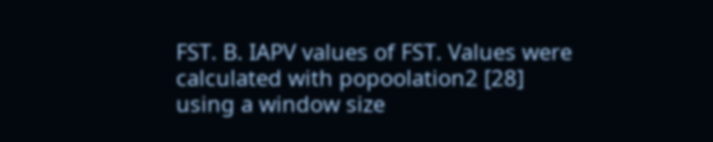FST. B. IAPV values of FST. Values were calculated with popoolation2 [28] using a window size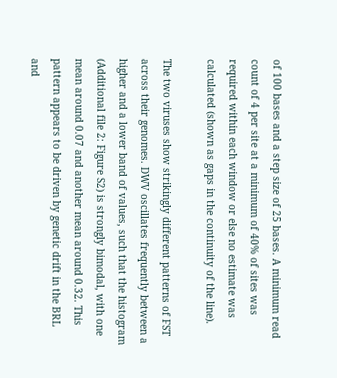of 100 bases and a step size of 25 bases. A minimum read count of 4 per site at a minimum of 40% of sites was required within each window or else no estimate was calculated (shown as gaps in the continuity of the line).

The two viruses show strikingly different patterns of FST across their genomes. DWV oscillates frequently between a higher and a lower band of values, such that the histogram (Additional file 2: Figure S2) is strongly bimodal, with one mean around 0.07 and another mean around 0.32. This pattern appears to be driven by genetic drift in the BRL and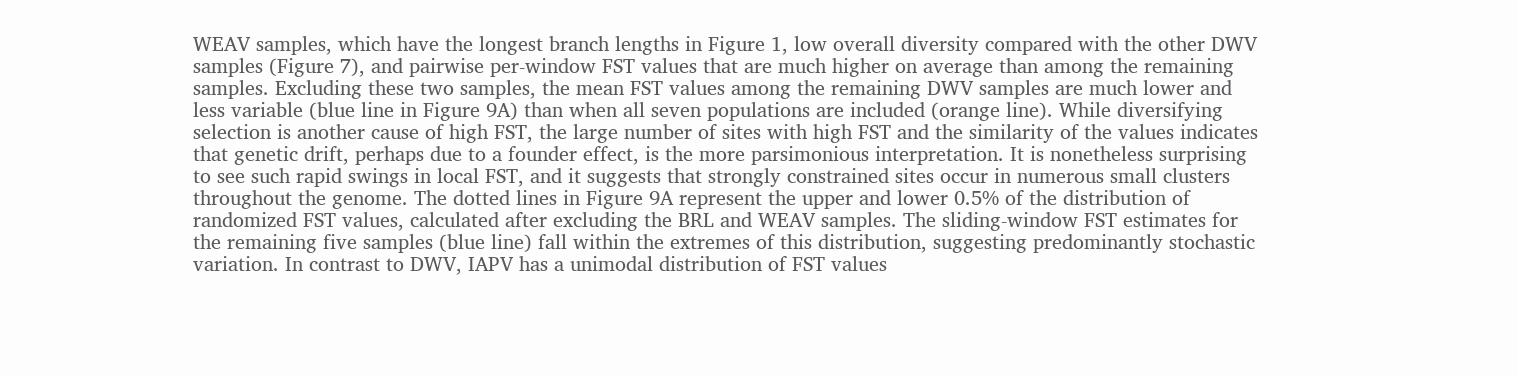WEAV samples, which have the longest branch lengths in Figure 1, low overall diversity compared with the other DWV samples (Figure 7), and pairwise per-window FST values that are much higher on average than among the remaining samples. Excluding these two samples, the mean FST values among the remaining DWV samples are much lower and less variable (blue line in Figure 9A) than when all seven populations are included (orange line). While diversifying selection is another cause of high FST, the large number of sites with high FST and the similarity of the values indicates that genetic drift, perhaps due to a founder effect, is the more parsimonious interpretation. It is nonetheless surprising to see such rapid swings in local FST, and it suggests that strongly constrained sites occur in numerous small clusters throughout the genome. The dotted lines in Figure 9A represent the upper and lower 0.5% of the distribution of randomized FST values, calculated after excluding the BRL and WEAV samples. The sliding-window FST estimates for the remaining five samples (blue line) fall within the extremes of this distribution, suggesting predominantly stochastic variation. In contrast to DWV, IAPV has a unimodal distribution of FST values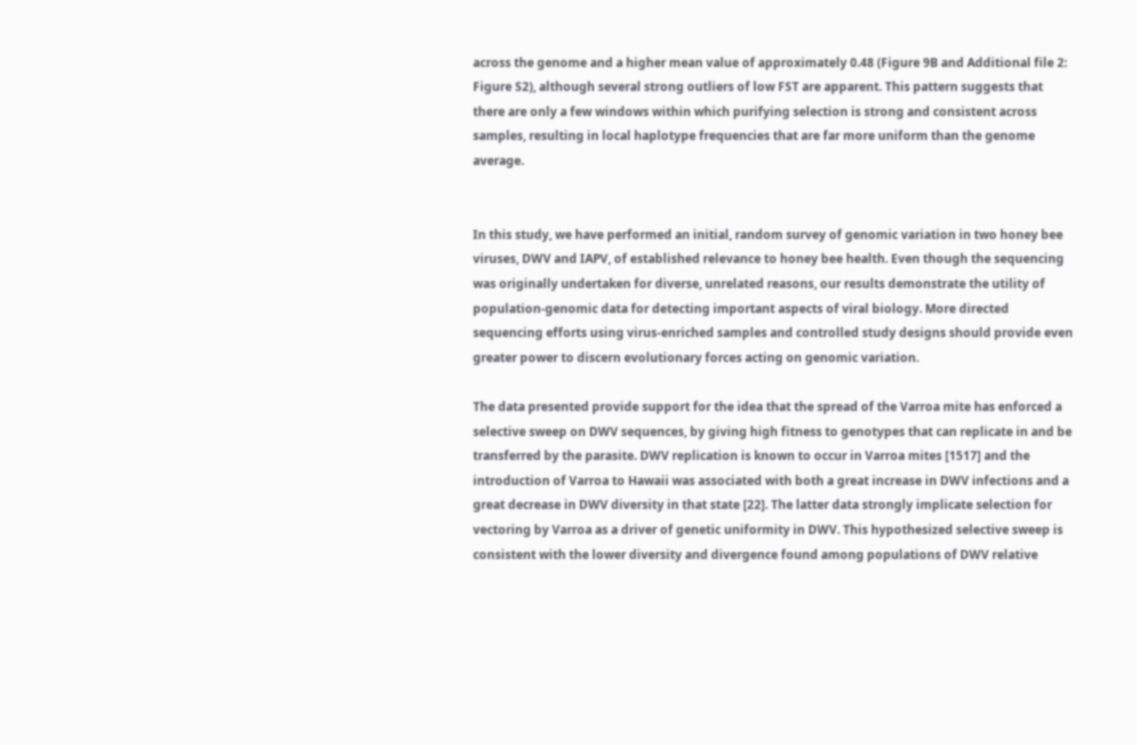across the genome and a higher mean value of approximately 0.48 (Figure 9B and Additional file 2: Figure S2), although several strong outliers of low FST are apparent. This pattern suggests that there are only a few windows within which purifying selection is strong and consistent across samples, resulting in local haplotype frequencies that are far more uniform than the genome average.


In this study, we have performed an initial, random survey of genomic variation in two honey bee viruses, DWV and IAPV, of established relevance to honey bee health. Even though the sequencing was originally undertaken for diverse, unrelated reasons, our results demonstrate the utility of population-genomic data for detecting important aspects of viral biology. More directed sequencing efforts using virus-enriched samples and controlled study designs should provide even greater power to discern evolutionary forces acting on genomic variation.

The data presented provide support for the idea that the spread of the Varroa mite has enforced a selective sweep on DWV sequences, by giving high fitness to genotypes that can replicate in and be transferred by the parasite. DWV replication is known to occur in Varroa mites [1517] and the introduction of Varroa to Hawaii was associated with both a great increase in DWV infections and a great decrease in DWV diversity in that state [22]. The latter data strongly implicate selection for vectoring by Varroa as a driver of genetic uniformity in DWV. This hypothesized selective sweep is consistent with the lower diversity and divergence found among populations of DWV relative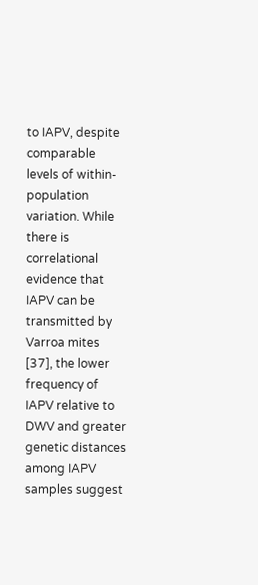to IAPV, despite comparable levels of within-population variation. While there is correlational evidence that IAPV can be transmitted by Varroa mites [37], the lower frequency of IAPV relative to DWV and greater genetic distances among IAPV samples suggest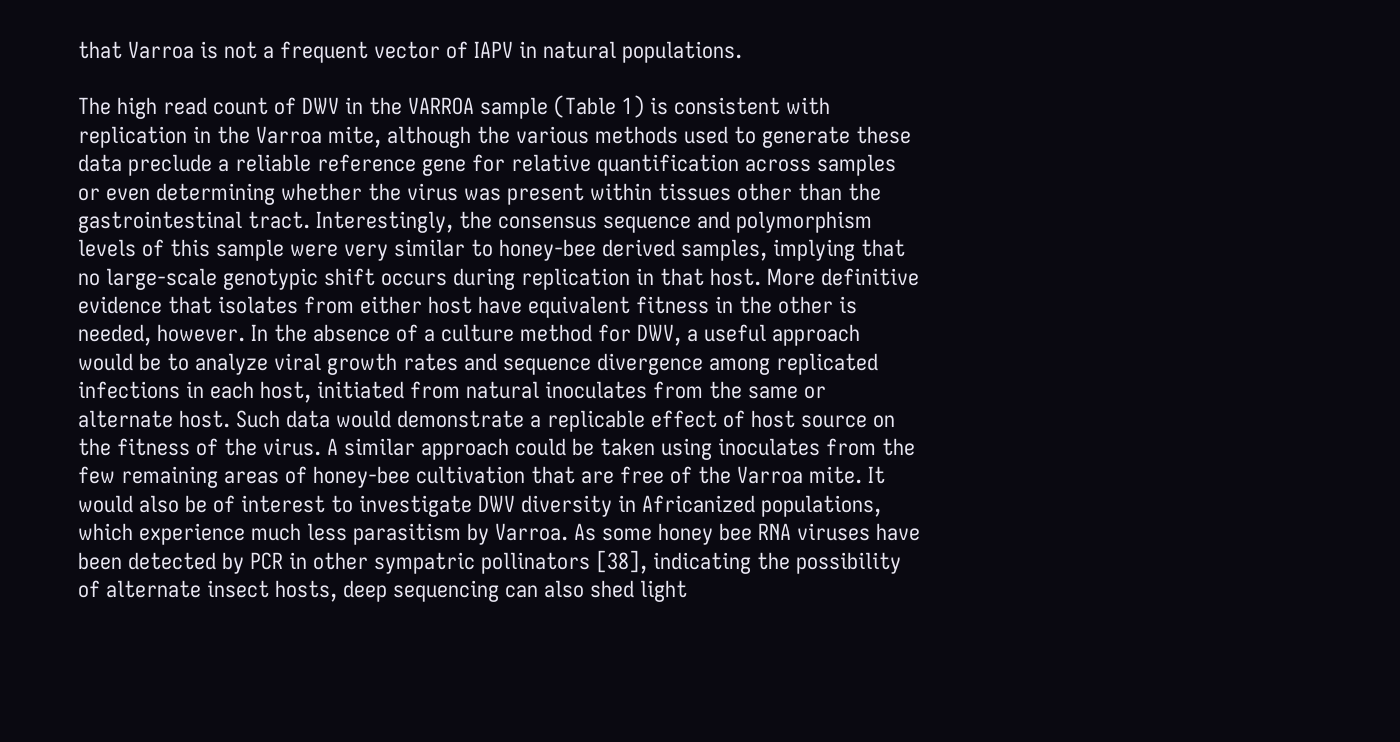that Varroa is not a frequent vector of IAPV in natural populations.

The high read count of DWV in the VARROA sample (Table 1) is consistent with replication in the Varroa mite, although the various methods used to generate these data preclude a reliable reference gene for relative quantification across samples or even determining whether the virus was present within tissues other than the gastrointestinal tract. Interestingly, the consensus sequence and polymorphism levels of this sample were very similar to honey-bee derived samples, implying that no large-scale genotypic shift occurs during replication in that host. More definitive evidence that isolates from either host have equivalent fitness in the other is needed, however. In the absence of a culture method for DWV, a useful approach would be to analyze viral growth rates and sequence divergence among replicated infections in each host, initiated from natural inoculates from the same or alternate host. Such data would demonstrate a replicable effect of host source on the fitness of the virus. A similar approach could be taken using inoculates from the few remaining areas of honey-bee cultivation that are free of the Varroa mite. It would also be of interest to investigate DWV diversity in Africanized populations, which experience much less parasitism by Varroa. As some honey bee RNA viruses have been detected by PCR in other sympatric pollinators [38], indicating the possibility of alternate insect hosts, deep sequencing can also shed light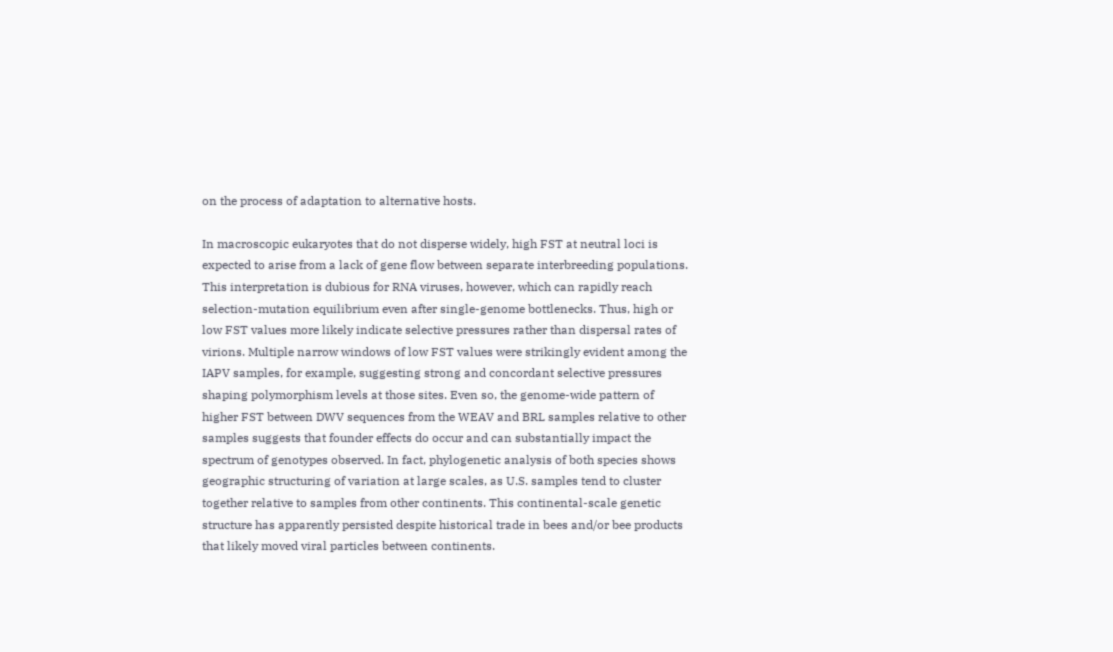on the process of adaptation to alternative hosts.

In macroscopic eukaryotes that do not disperse widely, high FST at neutral loci is expected to arise from a lack of gene flow between separate interbreeding populations. This interpretation is dubious for RNA viruses, however, which can rapidly reach selection-mutation equilibrium even after single-genome bottlenecks. Thus, high or low FST values more likely indicate selective pressures rather than dispersal rates of virions. Multiple narrow windows of low FST values were strikingly evident among the IAPV samples, for example, suggesting strong and concordant selective pressures shaping polymorphism levels at those sites. Even so, the genome-wide pattern of higher FST between DWV sequences from the WEAV and BRL samples relative to other samples suggests that founder effects do occur and can substantially impact the spectrum of genotypes observed. In fact, phylogenetic analysis of both species shows geographic structuring of variation at large scales, as U.S. samples tend to cluster together relative to samples from other continents. This continental-scale genetic structure has apparently persisted despite historical trade in bees and/or bee products that likely moved viral particles between continents.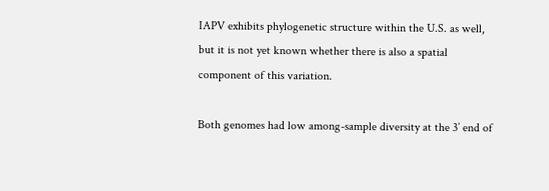IAPV exhibits phylogenetic structure within the U.S. as well, but it is not yet known whether there is also a spatial component of this variation.

Both genomes had low among-sample diversity at the 3’ end of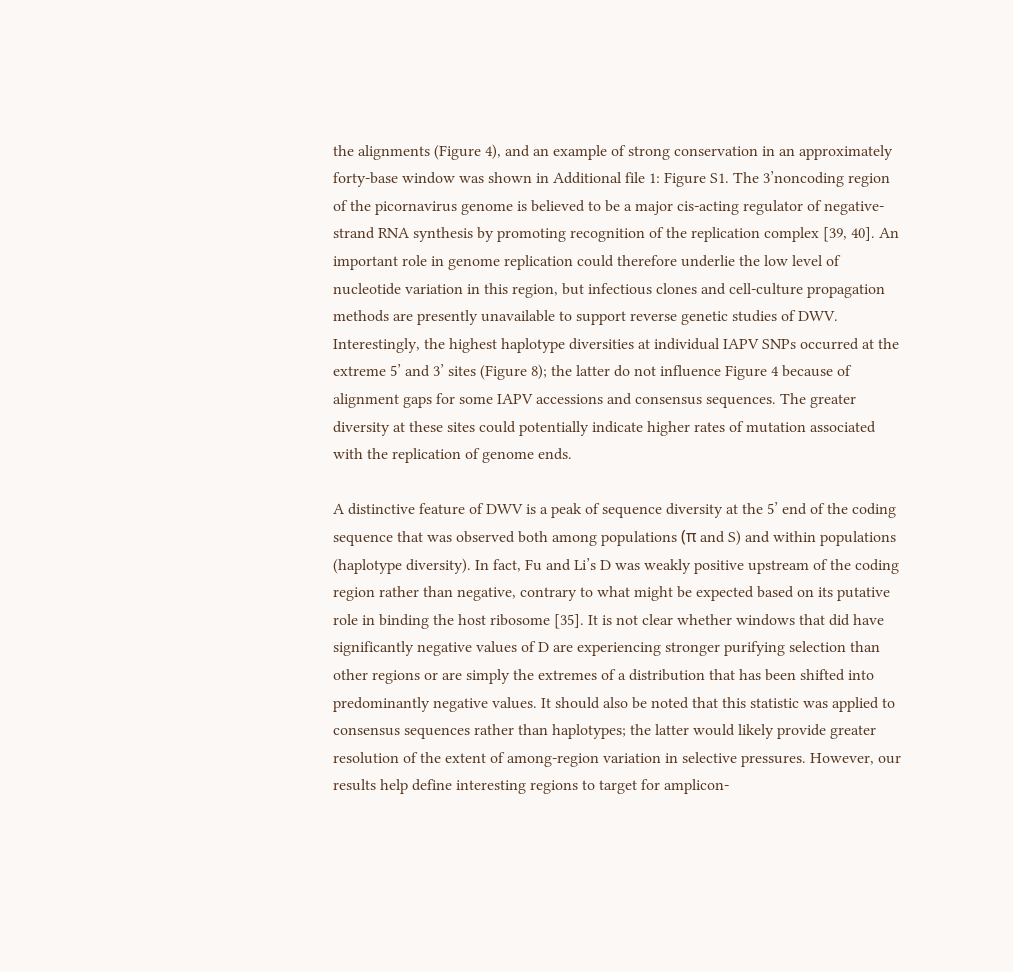the alignments (Figure 4), and an example of strong conservation in an approximately forty-base window was shown in Additional file 1: Figure S1. The 3’noncoding region of the picornavirus genome is believed to be a major cis-acting regulator of negative-strand RNA synthesis by promoting recognition of the replication complex [39, 40]. An important role in genome replication could therefore underlie the low level of nucleotide variation in this region, but infectious clones and cell-culture propagation methods are presently unavailable to support reverse genetic studies of DWV. Interestingly, the highest haplotype diversities at individual IAPV SNPs occurred at the extreme 5’ and 3’ sites (Figure 8); the latter do not influence Figure 4 because of alignment gaps for some IAPV accessions and consensus sequences. The greater diversity at these sites could potentially indicate higher rates of mutation associated with the replication of genome ends.

A distinctive feature of DWV is a peak of sequence diversity at the 5’ end of the coding sequence that was observed both among populations (π and S) and within populations (haplotype diversity). In fact, Fu and Li’s D was weakly positive upstream of the coding region rather than negative, contrary to what might be expected based on its putative role in binding the host ribosome [35]. It is not clear whether windows that did have significantly negative values of D are experiencing stronger purifying selection than other regions or are simply the extremes of a distribution that has been shifted into predominantly negative values. It should also be noted that this statistic was applied to consensus sequences rather than haplotypes; the latter would likely provide greater resolution of the extent of among-region variation in selective pressures. However, our results help define interesting regions to target for amplicon-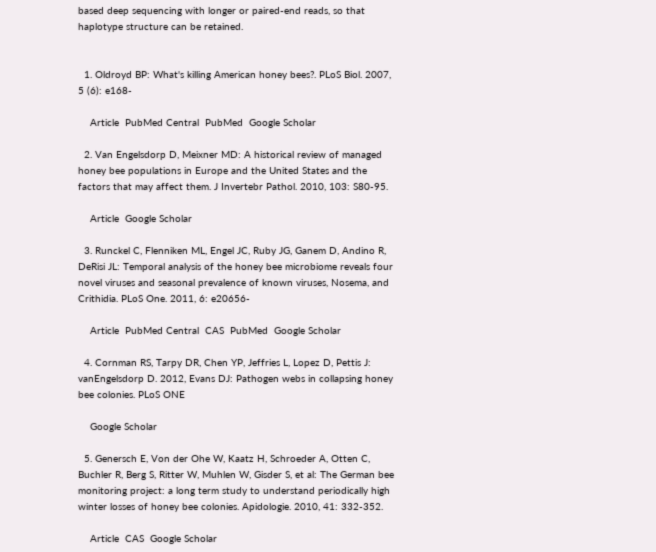based deep sequencing with longer or paired-end reads, so that haplotype structure can be retained.


  1. Oldroyd BP: What's killing American honey bees?. PLoS Biol. 2007, 5 (6): e168-

    Article  PubMed Central  PubMed  Google Scholar

  2. Van Engelsdorp D, Meixner MD: A historical review of managed honey bee populations in Europe and the United States and the factors that may affect them. J Invertebr Pathol. 2010, 103: S80-95.

    Article  Google Scholar

  3. Runckel C, Flenniken ML, Engel JC, Ruby JG, Ganem D, Andino R, DeRisi JL: Temporal analysis of the honey bee microbiome reveals four novel viruses and seasonal prevalence of known viruses, Nosema, and Crithidia. PLoS One. 2011, 6: e20656-

    Article  PubMed Central  CAS  PubMed  Google Scholar

  4. Cornman RS, Tarpy DR, Chen YP, Jeffries L, Lopez D, Pettis J: vanEngelsdorp D. 2012, Evans DJ: Pathogen webs in collapsing honey bee colonies. PLoS ONE

    Google Scholar

  5. Genersch E, Von der Ohe W, Kaatz H, Schroeder A, Otten C, Buchler R, Berg S, Ritter W, Muhlen W, Gisder S, et al: The German bee monitoring project: a long term study to understand periodically high winter losses of honey bee colonies. Apidologie. 2010, 41: 332-352.

    Article  CAS  Google Scholar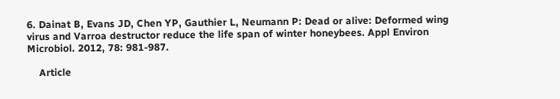6. Dainat B, Evans JD, Chen YP, Gauthier L, Neumann P: Dead or alive: Deformed wing virus and Varroa destructor reduce the life span of winter honeybees. Appl Environ Microbiol. 2012, 78: 981-987.

    Article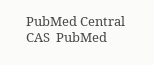PubMed Central  CAS  PubMed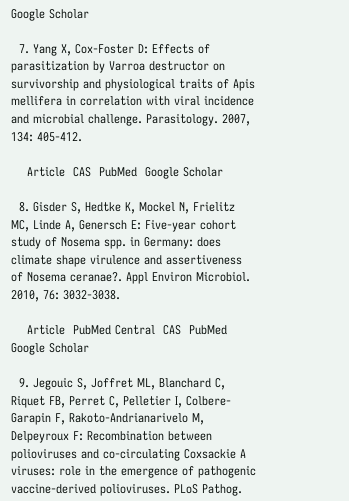Google Scholar

  7. Yang X, Cox-Foster D: Effects of parasitization by Varroa destructor on survivorship and physiological traits of Apis mellifera in correlation with viral incidence and microbial challenge. Parasitology. 2007, 134: 405-412.

    Article  CAS  PubMed  Google Scholar

  8. Gisder S, Hedtke K, Mockel N, Frielitz MC, Linde A, Genersch E: Five-year cohort study of Nosema spp. in Germany: does climate shape virulence and assertiveness of Nosema ceranae?. Appl Environ Microbiol. 2010, 76: 3032-3038.

    Article  PubMed Central  CAS  PubMed  Google Scholar

  9. Jegouic S, Joffret ML, Blanchard C, Riquet FB, Perret C, Pelletier I, Colbere-Garapin F, Rakoto-Andrianarivelo M, Delpeyroux F: Recombination between polioviruses and co-circulating Coxsackie A viruses: role in the emergence of pathogenic vaccine-derived polioviruses. PLoS Pathog.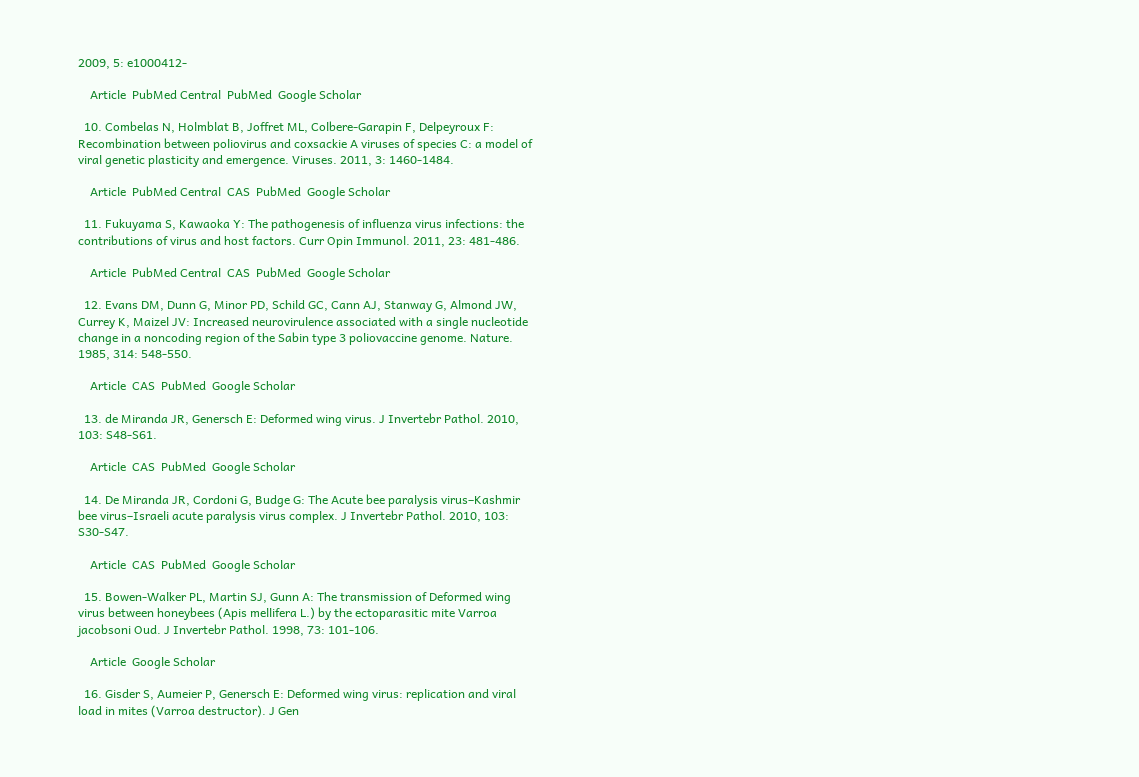2009, 5: e1000412-

    Article  PubMed Central  PubMed  Google Scholar

  10. Combelas N, Holmblat B, Joffret ML, Colbere-Garapin F, Delpeyroux F: Recombination between poliovirus and coxsackie A viruses of species C: a model of viral genetic plasticity and emergence. Viruses. 2011, 3: 1460-1484.

    Article  PubMed Central  CAS  PubMed  Google Scholar

  11. Fukuyama S, Kawaoka Y: The pathogenesis of influenza virus infections: the contributions of virus and host factors. Curr Opin Immunol. 2011, 23: 481-486.

    Article  PubMed Central  CAS  PubMed  Google Scholar

  12. Evans DM, Dunn G, Minor PD, Schild GC, Cann AJ, Stanway G, Almond JW, Currey K, Maizel JV: Increased neurovirulence associated with a single nucleotide change in a noncoding region of the Sabin type 3 poliovaccine genome. Nature. 1985, 314: 548-550.

    Article  CAS  PubMed  Google Scholar

  13. de Miranda JR, Genersch E: Deformed wing virus. J Invertebr Pathol. 2010, 103: S48-S61.

    Article  CAS  PubMed  Google Scholar

  14. De Miranda JR, Cordoni G, Budge G: The Acute bee paralysis virus–Kashmir bee virus–Israeli acute paralysis virus complex. J Invertebr Pathol. 2010, 103: S30-S47.

    Article  CAS  PubMed  Google Scholar

  15. Bowen-Walker PL, Martin SJ, Gunn A: The transmission of Deformed wing virus between honeybees (Apis mellifera L.) by the ectoparasitic mite Varroa jacobsoni Oud. J Invertebr Pathol. 1998, 73: 101-106.

    Article  Google Scholar

  16. Gisder S, Aumeier P, Genersch E: Deformed wing virus: replication and viral load in mites (Varroa destructor). J Gen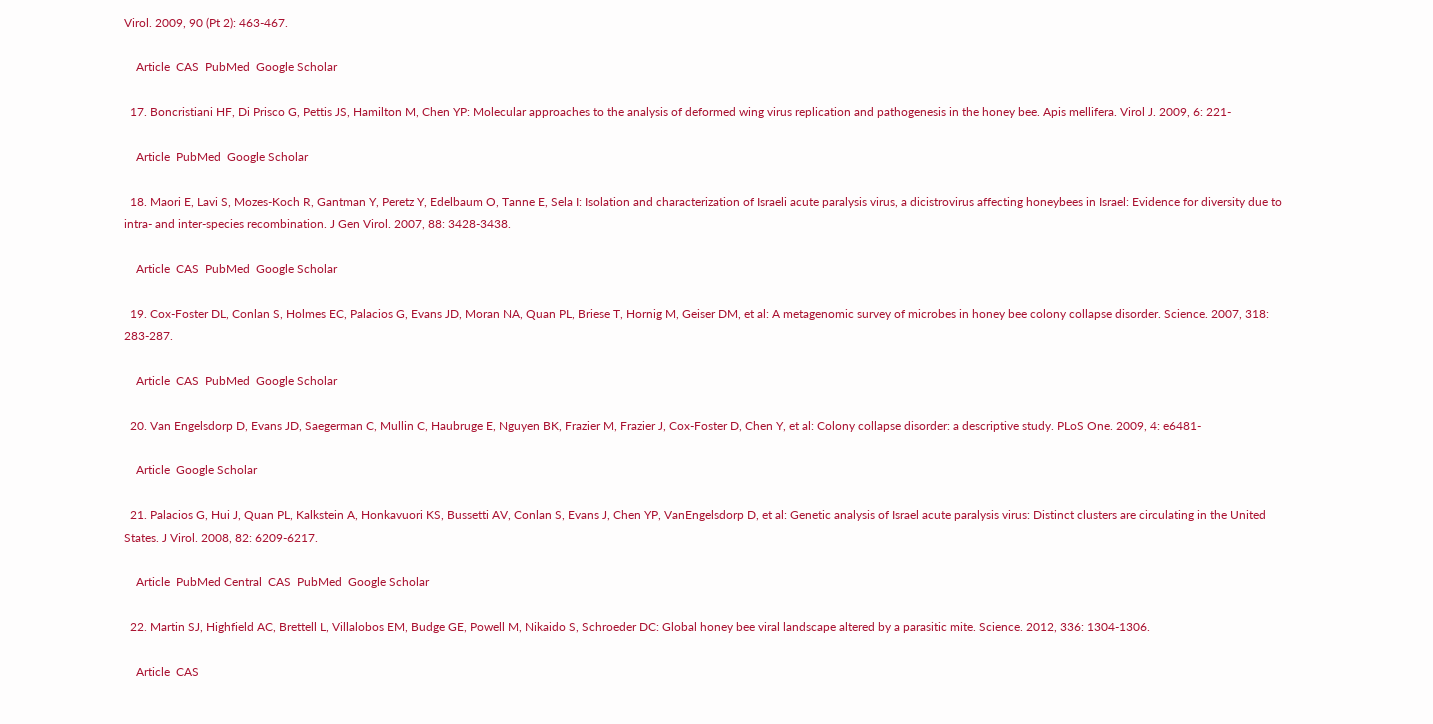Virol. 2009, 90 (Pt 2): 463-467.

    Article  CAS  PubMed  Google Scholar

  17. Boncristiani HF, Di Prisco G, Pettis JS, Hamilton M, Chen YP: Molecular approaches to the analysis of deformed wing virus replication and pathogenesis in the honey bee. Apis mellifera. Virol J. 2009, 6: 221-

    Article  PubMed  Google Scholar

  18. Maori E, Lavi S, Mozes-Koch R, Gantman Y, Peretz Y, Edelbaum O, Tanne E, Sela I: Isolation and characterization of Israeli acute paralysis virus, a dicistrovirus affecting honeybees in Israel: Evidence for diversity due to intra- and inter-species recombination. J Gen Virol. 2007, 88: 3428-3438.

    Article  CAS  PubMed  Google Scholar

  19. Cox-Foster DL, Conlan S, Holmes EC, Palacios G, Evans JD, Moran NA, Quan PL, Briese T, Hornig M, Geiser DM, et al: A metagenomic survey of microbes in honey bee colony collapse disorder. Science. 2007, 318: 283-287.

    Article  CAS  PubMed  Google Scholar

  20. Van Engelsdorp D, Evans JD, Saegerman C, Mullin C, Haubruge E, Nguyen BK, Frazier M, Frazier J, Cox-Foster D, Chen Y, et al: Colony collapse disorder: a descriptive study. PLoS One. 2009, 4: e6481-

    Article  Google Scholar

  21. Palacios G, Hui J, Quan PL, Kalkstein A, Honkavuori KS, Bussetti AV, Conlan S, Evans J, Chen YP, VanEngelsdorp D, et al: Genetic analysis of Israel acute paralysis virus: Distinct clusters are circulating in the United States. J Virol. 2008, 82: 6209-6217.

    Article  PubMed Central  CAS  PubMed  Google Scholar

  22. Martin SJ, Highfield AC, Brettell L, Villalobos EM, Budge GE, Powell M, Nikaido S, Schroeder DC: Global honey bee viral landscape altered by a parasitic mite. Science. 2012, 336: 1304-1306.

    Article  CAS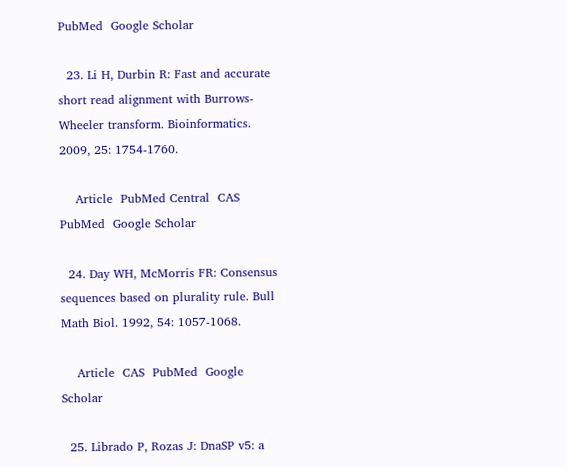PubMed  Google Scholar

  23. Li H, Durbin R: Fast and accurate short read alignment with Burrows-Wheeler transform. Bioinformatics. 2009, 25: 1754-1760.

    Article  PubMed Central  CAS  PubMed  Google Scholar

  24. Day WH, McMorris FR: Consensus sequences based on plurality rule. Bull Math Biol. 1992, 54: 1057-1068.

    Article  CAS  PubMed  Google Scholar

  25. Librado P, Rozas J: DnaSP v5: a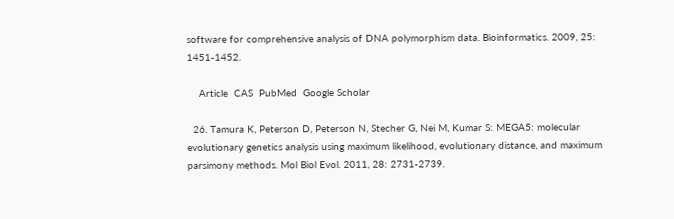software for comprehensive analysis of DNA polymorphism data. Bioinformatics. 2009, 25: 1451-1452.

    Article  CAS  PubMed  Google Scholar

  26. Tamura K, Peterson D, Peterson N, Stecher G, Nei M, Kumar S: MEGA5: molecular evolutionary genetics analysis using maximum likelihood, evolutionary distance, and maximum parsimony methods. Mol Biol Evol. 2011, 28: 2731-2739.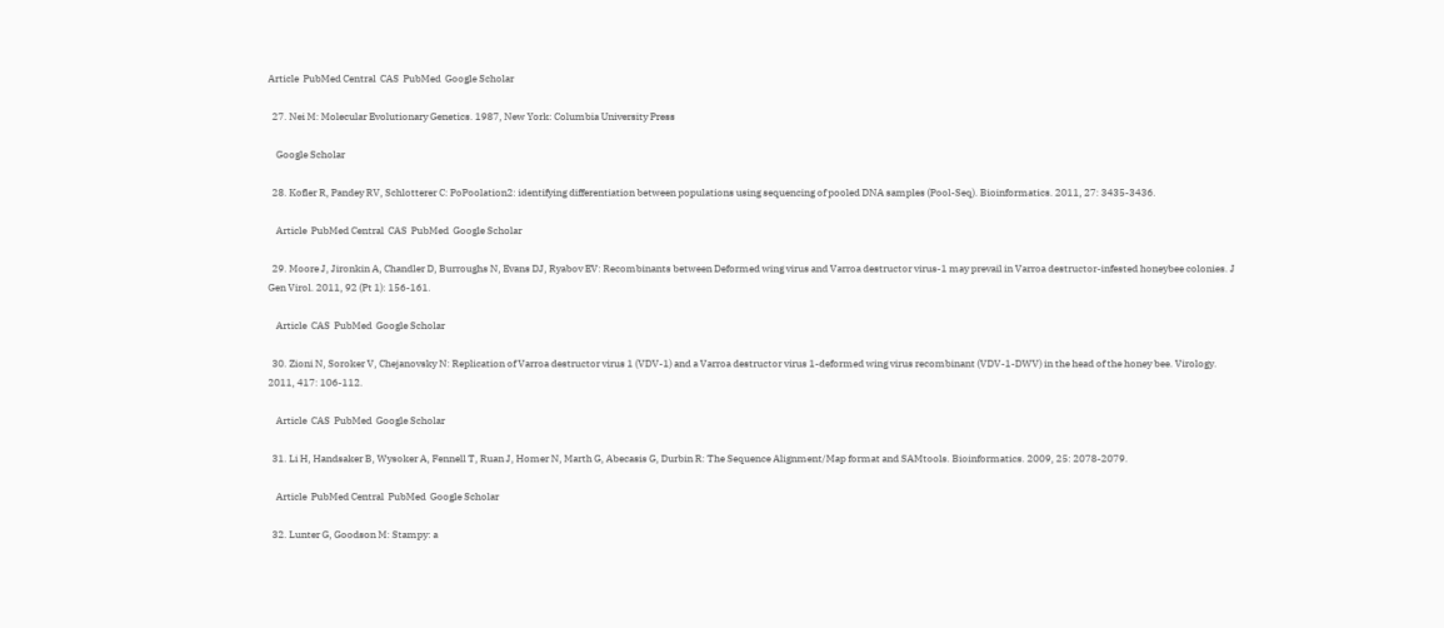Article  PubMed Central  CAS  PubMed  Google Scholar

  27. Nei M: Molecular Evolutionary Genetics. 1987, New York: Columbia University Press

    Google Scholar

  28. Kofler R, Pandey RV, Schlotterer C: PoPoolation2: identifying differentiation between populations using sequencing of pooled DNA samples (Pool-Seq). Bioinformatics. 2011, 27: 3435-3436.

    Article  PubMed Central  CAS  PubMed  Google Scholar

  29. Moore J, Jironkin A, Chandler D, Burroughs N, Evans DJ, Ryabov EV: Recombinants between Deformed wing virus and Varroa destructor virus-1 may prevail in Varroa destructor-infested honeybee colonies. J Gen Virol. 2011, 92 (Pt 1): 156-161.

    Article  CAS  PubMed  Google Scholar

  30. Zioni N, Soroker V, Chejanovsky N: Replication of Varroa destructor virus 1 (VDV-1) and a Varroa destructor virus 1-deformed wing virus recombinant (VDV-1-DWV) in the head of the honey bee. Virology. 2011, 417: 106-112.

    Article  CAS  PubMed  Google Scholar

  31. Li H, Handsaker B, Wysoker A, Fennell T, Ruan J, Homer N, Marth G, Abecasis G, Durbin R: The Sequence Alignment/Map format and SAMtools. Bioinformatics. 2009, 25: 2078-2079.

    Article  PubMed Central  PubMed  Google Scholar

  32. Lunter G, Goodson M: Stampy: a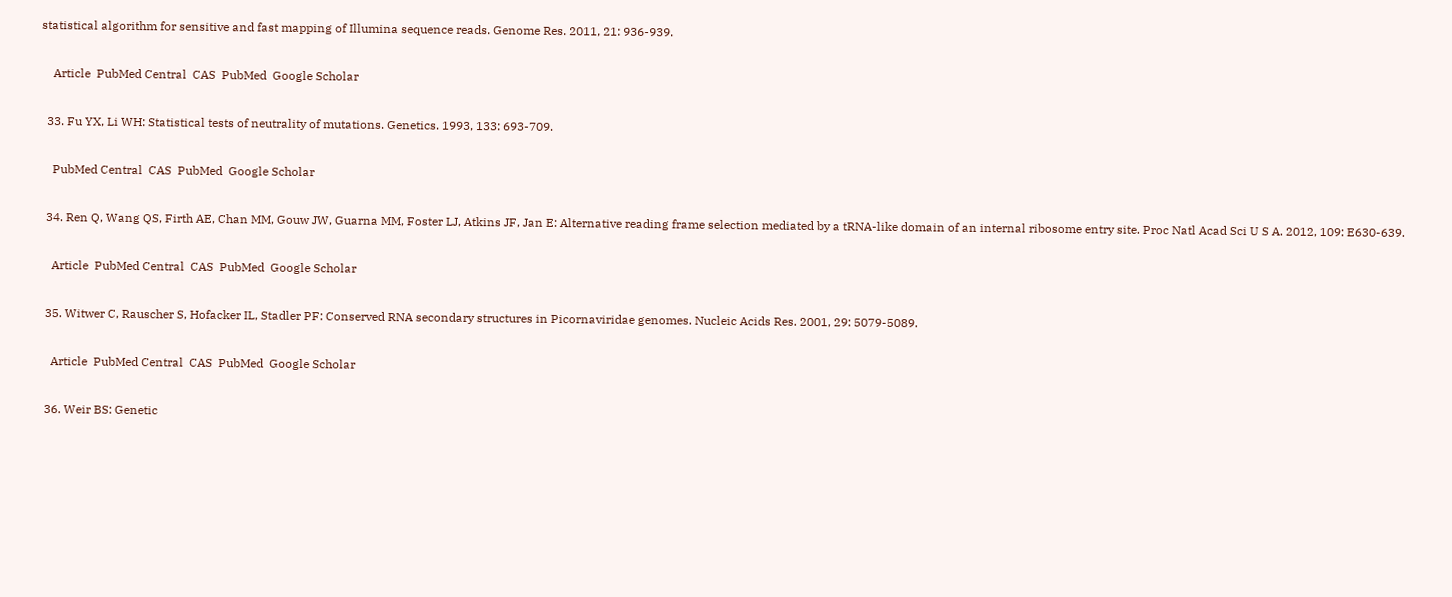statistical algorithm for sensitive and fast mapping of Illumina sequence reads. Genome Res. 2011, 21: 936-939.

    Article  PubMed Central  CAS  PubMed  Google Scholar

  33. Fu YX, Li WH: Statistical tests of neutrality of mutations. Genetics. 1993, 133: 693-709.

    PubMed Central  CAS  PubMed  Google Scholar

  34. Ren Q, Wang QS, Firth AE, Chan MM, Gouw JW, Guarna MM, Foster LJ, Atkins JF, Jan E: Alternative reading frame selection mediated by a tRNA-like domain of an internal ribosome entry site. Proc Natl Acad Sci U S A. 2012, 109: E630-639.

    Article  PubMed Central  CAS  PubMed  Google Scholar

  35. Witwer C, Rauscher S, Hofacker IL, Stadler PF: Conserved RNA secondary structures in Picornaviridae genomes. Nucleic Acids Res. 2001, 29: 5079-5089.

    Article  PubMed Central  CAS  PubMed  Google Scholar

  36. Weir BS: Genetic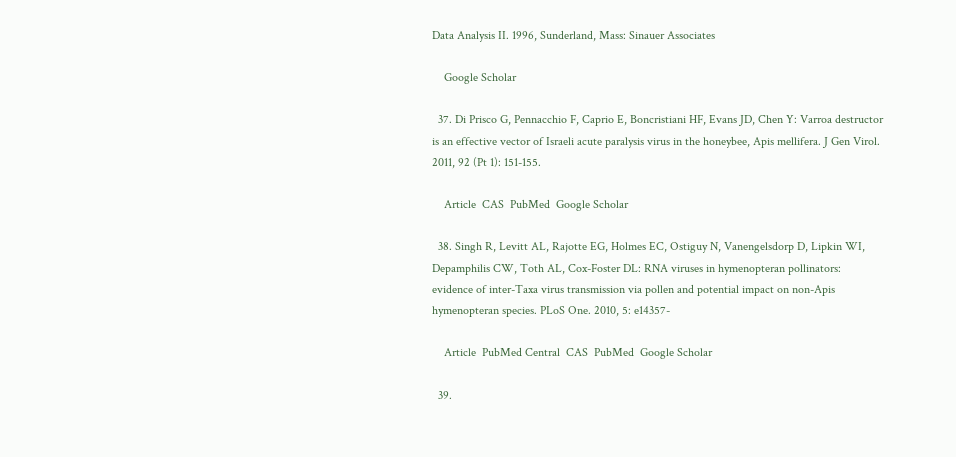Data Analysis II. 1996, Sunderland, Mass: Sinauer Associates

    Google Scholar

  37. Di Prisco G, Pennacchio F, Caprio E, Boncristiani HF, Evans JD, Chen Y: Varroa destructor is an effective vector of Israeli acute paralysis virus in the honeybee, Apis mellifera. J Gen Virol. 2011, 92 (Pt 1): 151-155.

    Article  CAS  PubMed  Google Scholar

  38. Singh R, Levitt AL, Rajotte EG, Holmes EC, Ostiguy N, Vanengelsdorp D, Lipkin WI, Depamphilis CW, Toth AL, Cox-Foster DL: RNA viruses in hymenopteran pollinators: evidence of inter-Taxa virus transmission via pollen and potential impact on non-Apis hymenopteran species. PLoS One. 2010, 5: e14357-

    Article  PubMed Central  CAS  PubMed  Google Scholar

  39.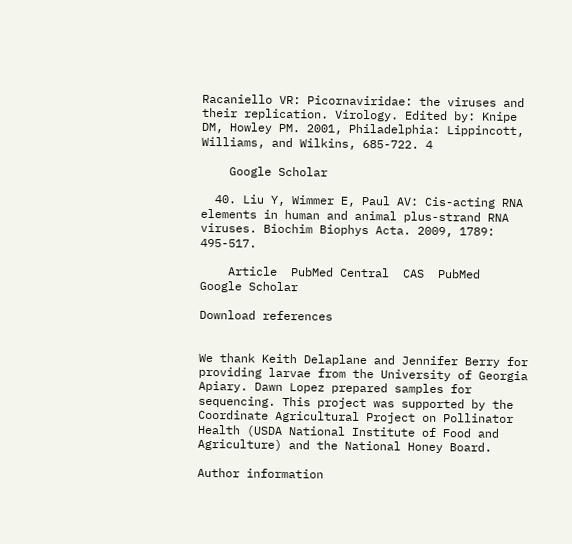Racaniello VR: Picornaviridae: the viruses and their replication. Virology. Edited by: Knipe DM, Howley PM. 2001, Philadelphia: Lippincott, Williams, and Wilkins, 685-722. 4

    Google Scholar

  40. Liu Y, Wimmer E, Paul AV: Cis-acting RNA elements in human and animal plus-strand RNA viruses. Biochim Biophys Acta. 2009, 1789: 495-517.

    Article  PubMed Central  CAS  PubMed  Google Scholar

Download references


We thank Keith Delaplane and Jennifer Berry for providing larvae from the University of Georgia Apiary. Dawn Lopez prepared samples for sequencing. This project was supported by the Coordinate Agricultural Project on Pollinator Health (USDA National Institute of Food and Agriculture) and the National Honey Board.

Author information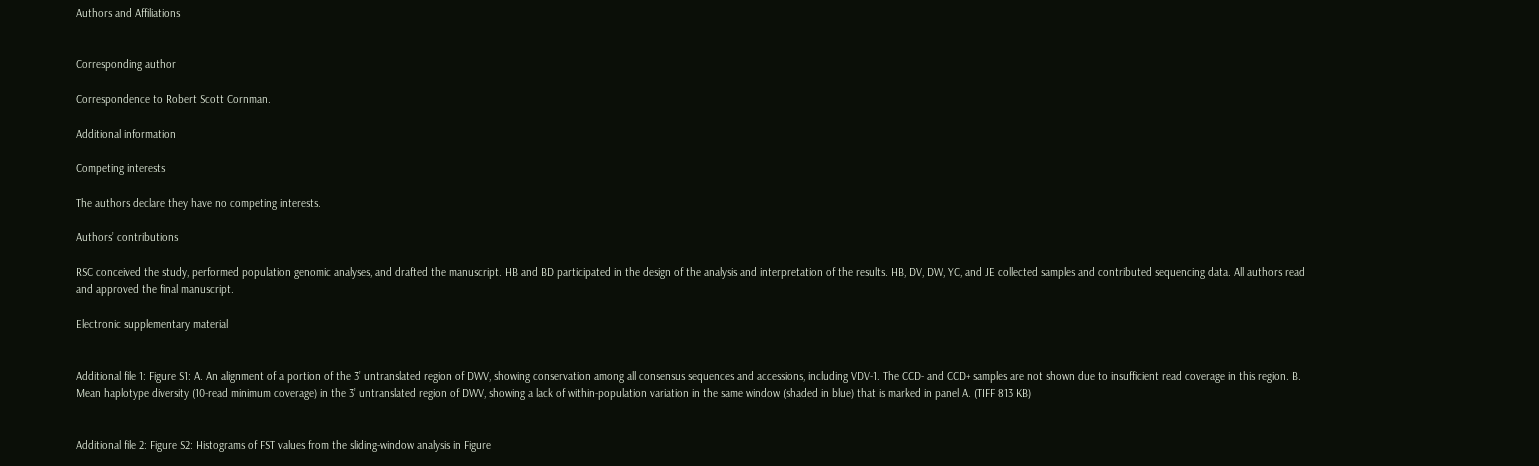Authors and Affiliations


Corresponding author

Correspondence to Robert Scott Cornman.

Additional information

Competing interests

The authors declare they have no competing interests.

Authors’ contributions

RSC conceived the study, performed population genomic analyses, and drafted the manuscript. HB and BD participated in the design of the analysis and interpretation of the results. HB, DV, DW, YC, and JE collected samples and contributed sequencing data. All authors read and approved the final manuscript.

Electronic supplementary material


Additional file 1: Figure S1: A. An alignment of a portion of the 3’ untranslated region of DWV, showing conservation among all consensus sequences and accessions, including VDV-1. The CCD- and CCD+ samples are not shown due to insufficient read coverage in this region. B. Mean haplotype diversity (10-read minimum coverage) in the 3’ untranslated region of DWV, showing a lack of within-population variation in the same window (shaded in blue) that is marked in panel A. (TIFF 813 KB)


Additional file 2: Figure S2: Histograms of FST values from the sliding-window analysis in Figure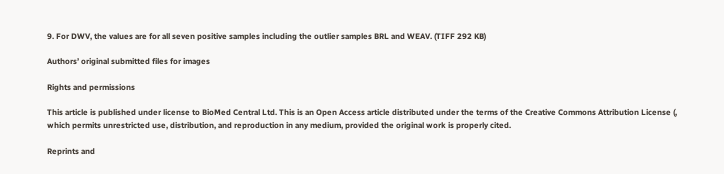9. For DWV, the values are for all seven positive samples including the outlier samples BRL and WEAV. (TIFF 292 KB)

Authors’ original submitted files for images

Rights and permissions

This article is published under license to BioMed Central Ltd. This is an Open Access article distributed under the terms of the Creative Commons Attribution License (, which permits unrestricted use, distribution, and reproduction in any medium, provided the original work is properly cited.

Reprints and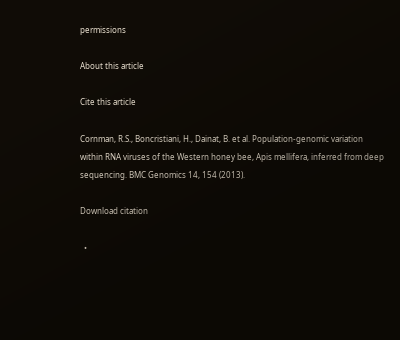permissions

About this article

Cite this article

Cornman, R.S., Boncristiani, H., Dainat, B. et al. Population-genomic variation within RNA viruses of the Western honey bee, Apis mellifera, inferred from deep sequencing. BMC Genomics 14, 154 (2013).

Download citation

  •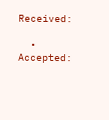Received:

  • Accepted: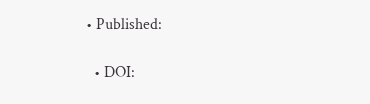• Published:

  • DOI: